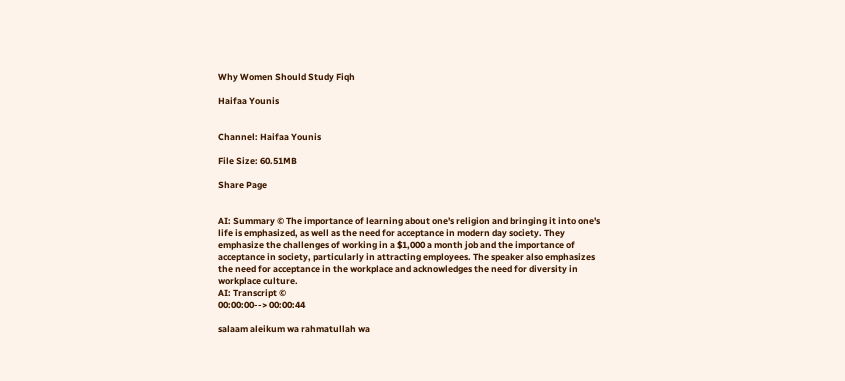Why Women Should Study Fiqh

Haifaa Younis


Channel: Haifaa Younis

File Size: 60.51MB

Share Page


AI: Summary © The importance of learning about one's religion and bringing it into one's life is emphasized, as well as the need for acceptance in modern day society. They emphasize the challenges of working in a $1,000 a month job and the importance of acceptance in society, particularly in attracting employees. The speaker also emphasizes the need for acceptance in the workplace and acknowledges the need for diversity in workplace culture.
AI: Transcript ©
00:00:00--> 00:00:44

salaam aleikum wa rahmatullah wa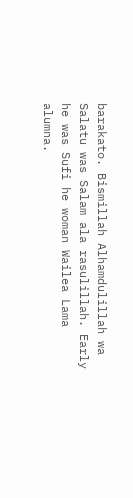barakato. Bismillah Alhamdulillah wa Salatu was Salam ala rasulillah. Early he was Sufi he woman Wailea Lama alumna.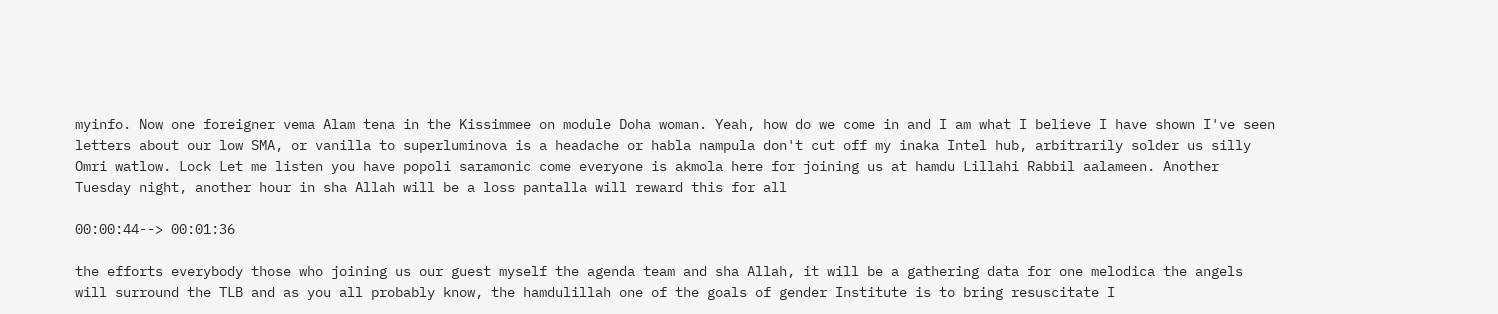myinfo. Now one foreigner vema Alam tena in the Kissimmee on module Doha woman. Yeah, how do we come in and I am what I believe I have shown I've seen letters about our low SMA, or vanilla to superluminova is a headache or habla nampula don't cut off my inaka Intel hub, arbitrarily solder us silly Omri watlow. Lock Let me listen you have popoli saramonic come everyone is akmola here for joining us at hamdu Lillahi Rabbil aalameen. Another Tuesday night, another hour in sha Allah will be a loss pantalla will reward this for all

00:00:44--> 00:01:36

the efforts everybody those who joining us our guest myself the agenda team and sha Allah, it will be a gathering data for one melodica the angels will surround the TLB and as you all probably know, the hamdulillah one of the goals of gender Institute is to bring resuscitate I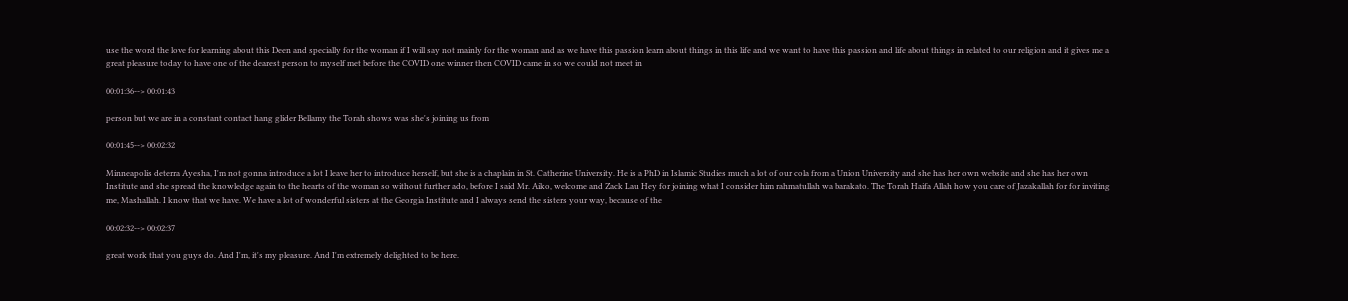use the word the love for learning about this Deen and specially for the woman if I will say not mainly for the woman and as we have this passion learn about things in this life and we want to have this passion and life about things in related to our religion and it gives me a great pleasure today to have one of the dearest person to myself met before the COVID one winner then COVID came in so we could not meet in

00:01:36--> 00:01:43

person but we are in a constant contact hang glider Bellamy the Torah shows was she's joining us from

00:01:45--> 00:02:32

Minneapolis deterra Ayesha, I'm not gonna introduce a lot I leave her to introduce herself, but she is a chaplain in St. Catherine University. He is a PhD in Islamic Studies much a lot of our cola from a Union University and she has her own website and she has her own Institute and she spread the knowledge again to the hearts of the woman so without further ado, before I said Mr. Aiko, welcome and Zack Lau Hey for joining what I consider him rahmatullah wa barakato. The Torah Haifa Allah how you care of Jazakallah for for inviting me, Mashallah. I know that we have. We have a lot of wonderful sisters at the Georgia Institute and I always send the sisters your way, because of the

00:02:32--> 00:02:37

great work that you guys do. And I'm, it's my pleasure. And I'm extremely delighted to be here.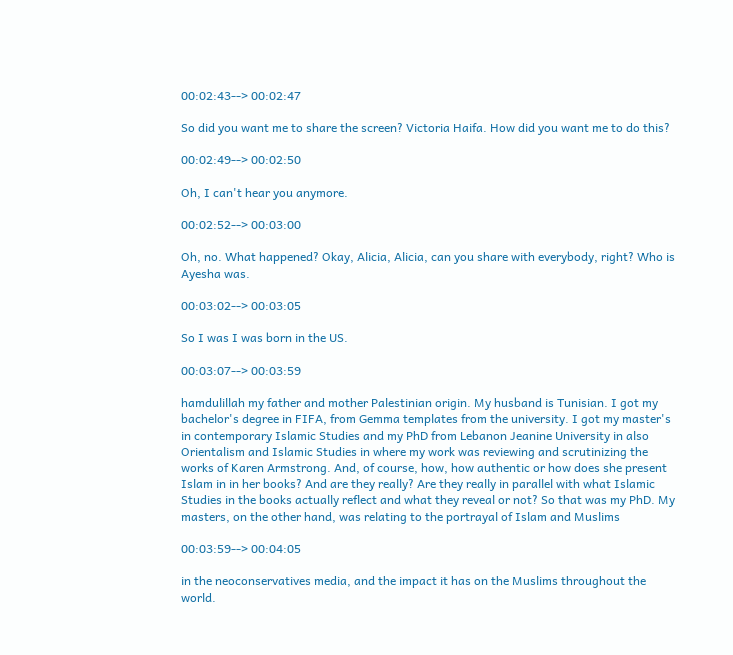00:02:43--> 00:02:47

So did you want me to share the screen? Victoria Haifa. How did you want me to do this?

00:02:49--> 00:02:50

Oh, I can't hear you anymore.

00:02:52--> 00:03:00

Oh, no. What happened? Okay, Alicia, Alicia, can you share with everybody, right? Who is Ayesha was.

00:03:02--> 00:03:05

So I was I was born in the US.

00:03:07--> 00:03:59

hamdulillah my father and mother Palestinian origin. My husband is Tunisian. I got my bachelor's degree in FIFA, from Gemma templates from the university. I got my master's in contemporary Islamic Studies and my PhD from Lebanon Jeanine University in also Orientalism and Islamic Studies in where my work was reviewing and scrutinizing the works of Karen Armstrong. And, of course, how, how authentic or how does she present Islam in in her books? And are they really? Are they really in parallel with what Islamic Studies in the books actually reflect and what they reveal or not? So that was my PhD. My masters, on the other hand, was relating to the portrayal of Islam and Muslims

00:03:59--> 00:04:05

in the neoconservatives media, and the impact it has on the Muslims throughout the world.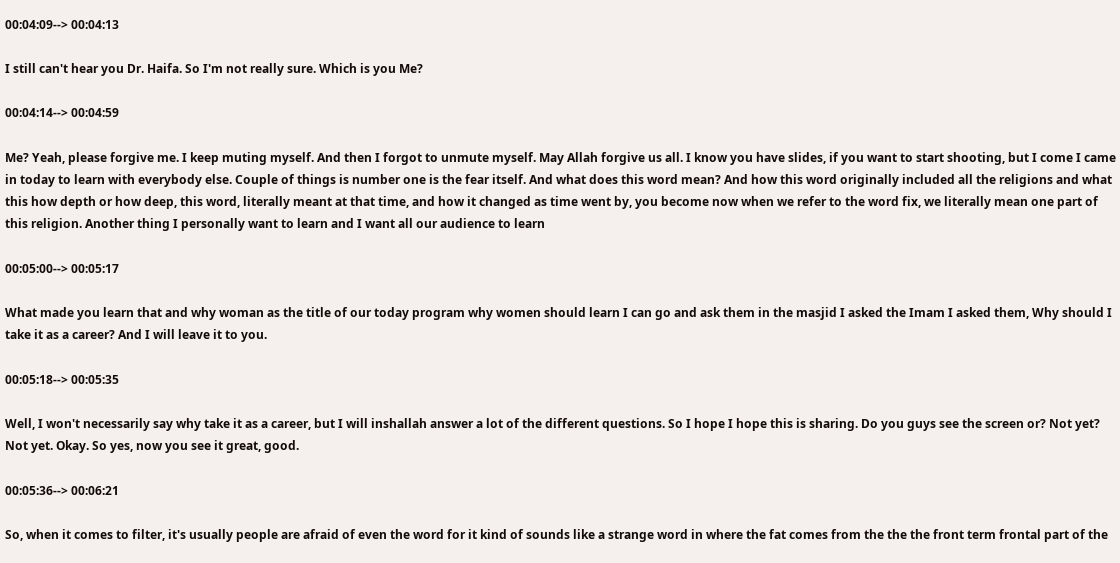00:04:09--> 00:04:13

I still can't hear you Dr. Haifa. So I'm not really sure. Which is you Me?

00:04:14--> 00:04:59

Me? Yeah, please forgive me. I keep muting myself. And then I forgot to unmute myself. May Allah forgive us all. I know you have slides, if you want to start shooting, but I come I came in today to learn with everybody else. Couple of things is number one is the fear itself. And what does this word mean? And how this word originally included all the religions and what this how depth or how deep, this word, literally meant at that time, and how it changed as time went by, you become now when we refer to the word fix, we literally mean one part of this religion. Another thing I personally want to learn and I want all our audience to learn

00:05:00--> 00:05:17

What made you learn that and why woman as the title of our today program why women should learn I can go and ask them in the masjid I asked the Imam I asked them, Why should I take it as a career? And I will leave it to you.

00:05:18--> 00:05:35

Well, I won't necessarily say why take it as a career, but I will inshallah answer a lot of the different questions. So I hope I hope this is sharing. Do you guys see the screen or? Not yet? Not yet. Okay. So yes, now you see it great, good.

00:05:36--> 00:06:21

So, when it comes to filter, it's usually people are afraid of even the word for it kind of sounds like a strange word in where the fat comes from the the the front term frontal part of the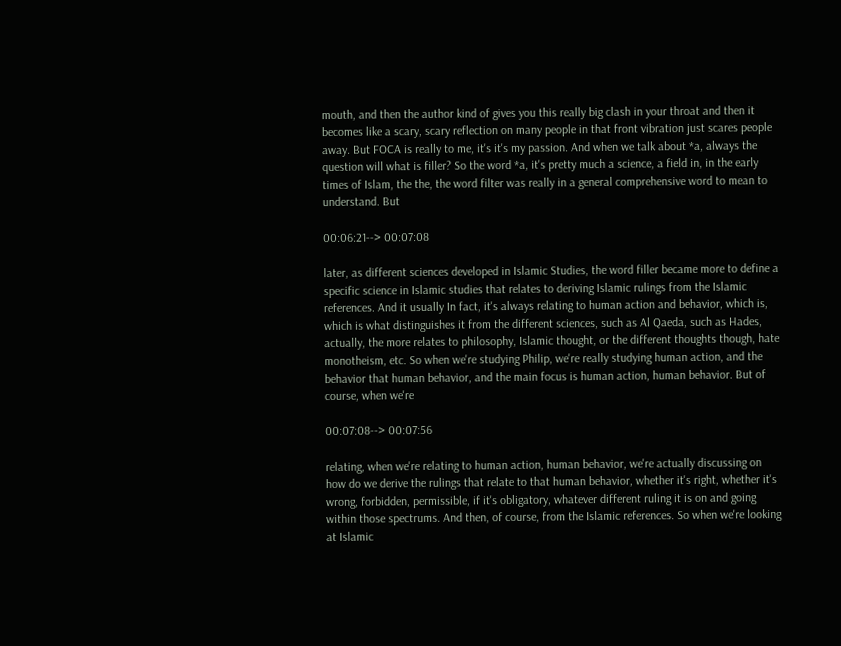mouth, and then the author kind of gives you this really big clash in your throat and then it becomes like a scary, scary reflection on many people in that front vibration just scares people away. But FOCA is really to me, it's it's my passion. And when we talk about *a, always the question will what is filler? So the word *a, it's pretty much a science, a field in, in the early times of Islam, the the, the word filter was really in a general comprehensive word to mean to understand. But

00:06:21--> 00:07:08

later, as different sciences developed in Islamic Studies, the word filler became more to define a specific science in Islamic studies that relates to deriving Islamic rulings from the Islamic references. And it usually In fact, it's always relating to human action and behavior, which is, which is what distinguishes it from the different sciences, such as Al Qaeda, such as Hades, actually, the more relates to philosophy, Islamic thought, or the different thoughts though, hate monotheism, etc. So when we're studying Philip, we're really studying human action, and the behavior that human behavior, and the main focus is human action, human behavior. But of course, when we're

00:07:08--> 00:07:56

relating, when we're relating to human action, human behavior, we're actually discussing on how do we derive the rulings that relate to that human behavior, whether it's right, whether it's wrong, forbidden, permissible, if it's obligatory, whatever different ruling it is on and going within those spectrums. And then, of course, from the Islamic references. So when we're looking at Islamic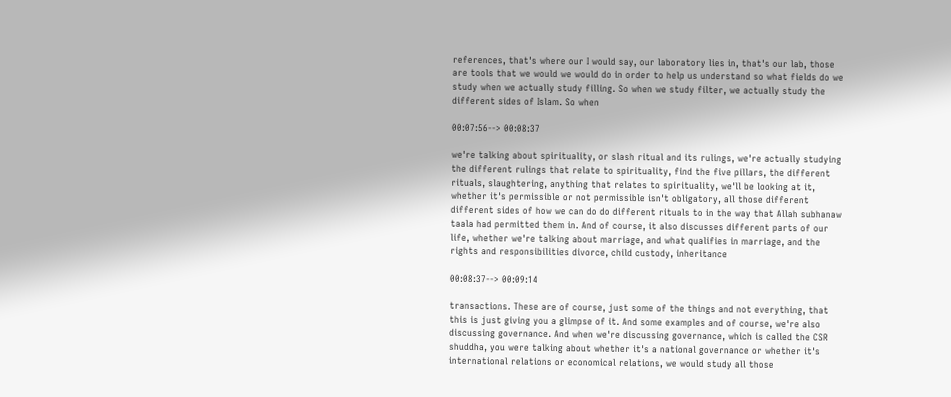references, that's where our I would say, our laboratory lies in, that's our lab, those are tools that we would we would do in order to help us understand so what fields do we study when we actually study filling. So when we study filter, we actually study the different sides of Islam. So when

00:07:56--> 00:08:37

we're talking about spirituality, or slash ritual and its rulings, we're actually studying the different rulings that relate to spirituality, find the five pillars, the different rituals, slaughtering, anything that relates to spirituality, we'll be looking at it, whether it's permissible or not permissible isn't obligatory, all those different different sides of how we can do do different rituals to in the way that Allah subhanaw taala had permitted them in. And of course, it also discusses different parts of our life, whether we're talking about marriage, and what qualifies in marriage, and the rights and responsibilities divorce, child custody, inheritance

00:08:37--> 00:09:14

transactions. These are of course, just some of the things and not everything, that this is just giving you a glimpse of it. And some examples and of course, we're also discussing governance. And when we're discussing governance, which is called the CSR shuddha, you were talking about whether it's a national governance or whether it's international relations or economical relations, we would study all those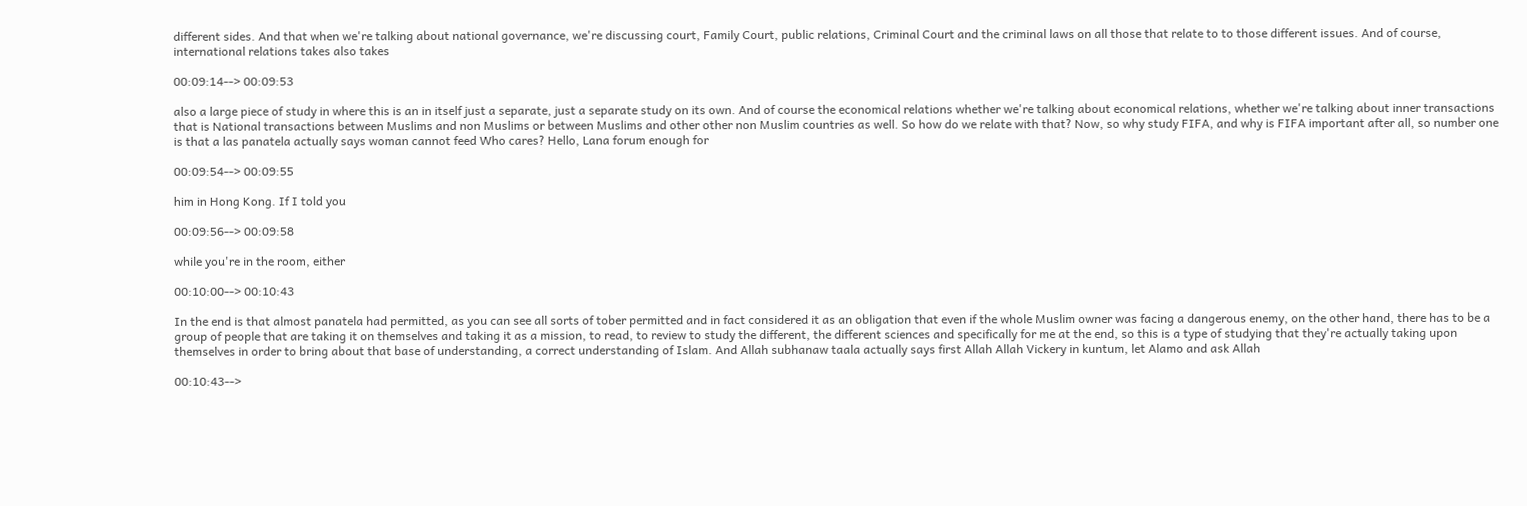different sides. And that when we're talking about national governance, we're discussing court, Family Court, public relations, Criminal Court and the criminal laws on all those that relate to to those different issues. And of course, international relations takes also takes

00:09:14--> 00:09:53

also a large piece of study in where this is an in itself just a separate, just a separate study on its own. And of course the economical relations whether we're talking about economical relations, whether we're talking about inner transactions that is National transactions between Muslims and non Muslims or between Muslims and other other non Muslim countries as well. So how do we relate with that? Now, so why study FIFA, and why is FIFA important after all, so number one is that a las panatela actually says woman cannot feed Who cares? Hello, Lana forum enough for

00:09:54--> 00:09:55

him in Hong Kong. If I told you

00:09:56--> 00:09:58

while you're in the room, either

00:10:00--> 00:10:43

In the end is that almost panatela had permitted, as you can see all sorts of tober permitted and in fact considered it as an obligation that even if the whole Muslim owner was facing a dangerous enemy, on the other hand, there has to be a group of people that are taking it on themselves and taking it as a mission, to read, to review to study the different, the different sciences and specifically for me at the end, so this is a type of studying that they're actually taking upon themselves in order to bring about that base of understanding, a correct understanding of Islam. And Allah subhanaw taala actually says first Allah Allah Vickery in kuntum, let Alamo and ask Allah

00:10:43-->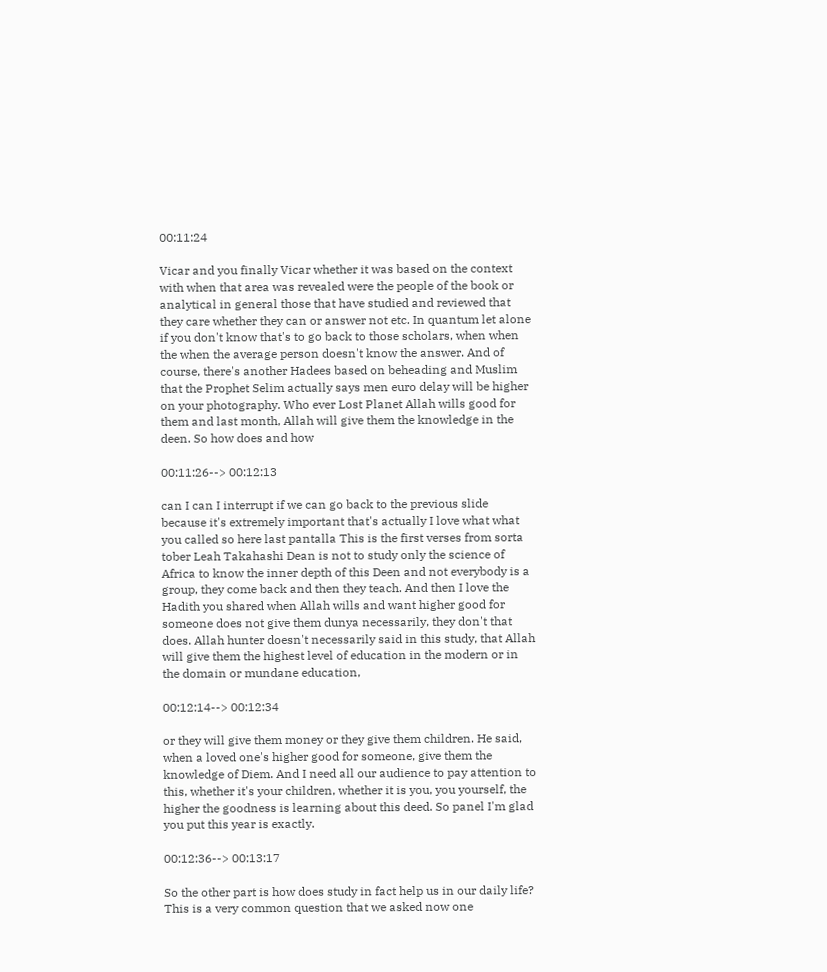00:11:24

Vicar and you finally Vicar whether it was based on the context with when that area was revealed were the people of the book or analytical in general those that have studied and reviewed that they care whether they can or answer not etc. In quantum let alone if you don't know that's to go back to those scholars, when when the when the average person doesn't know the answer. And of course, there's another Hadees based on beheading and Muslim that the Prophet Selim actually says men euro delay will be higher on your photography. Who ever Lost Planet Allah wills good for them and last month, Allah will give them the knowledge in the deen. So how does and how

00:11:26--> 00:12:13

can I can I interrupt if we can go back to the previous slide because it's extremely important that's actually I love what what you called so here last pantalla This is the first verses from sorta tober Leah Takahashi Dean is not to study only the science of Africa to know the inner depth of this Deen and not everybody is a group, they come back and then they teach. And then I love the Hadith you shared when Allah wills and want higher good for someone does not give them dunya necessarily, they don't that does. Allah hunter doesn't necessarily said in this study, that Allah will give them the highest level of education in the modern or in the domain or mundane education,

00:12:14--> 00:12:34

or they will give them money or they give them children. He said, when a loved one's higher good for someone, give them the knowledge of Diem. And I need all our audience to pay attention to this, whether it's your children, whether it is you, you yourself, the higher the goodness is learning about this deed. So panel I'm glad you put this year is exactly.

00:12:36--> 00:13:17

So the other part is how does study in fact help us in our daily life? This is a very common question that we asked now one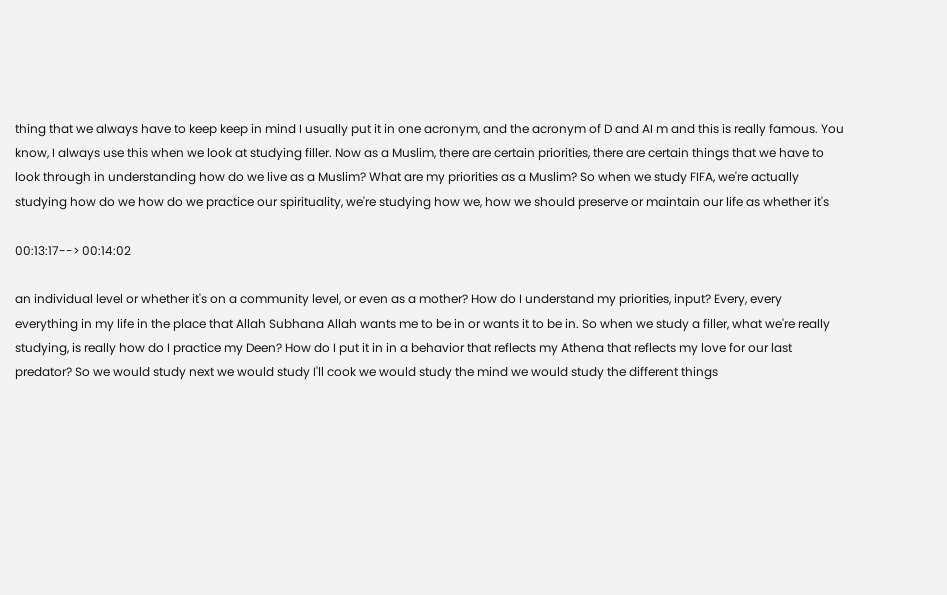thing that we always have to keep keep in mind I usually put it in one acronym, and the acronym of D and AI m and this is really famous. You know, I always use this when we look at studying filler. Now as a Muslim, there are certain priorities, there are certain things that we have to look through in understanding how do we live as a Muslim? What are my priorities as a Muslim? So when we study FIFA, we're actually studying how do we how do we practice our spirituality, we're studying how we, how we should preserve or maintain our life as whether it's

00:13:17--> 00:14:02

an individual level or whether it's on a community level, or even as a mother? How do I understand my priorities, input? Every, every everything in my life in the place that Allah Subhana Allah wants me to be in or wants it to be in. So when we study a filler, what we're really studying, is really how do I practice my Deen? How do I put it in in a behavior that reflects my Athena that reflects my love for our last predator? So we would study next we would study I'll cook we would study the mind we would study the different things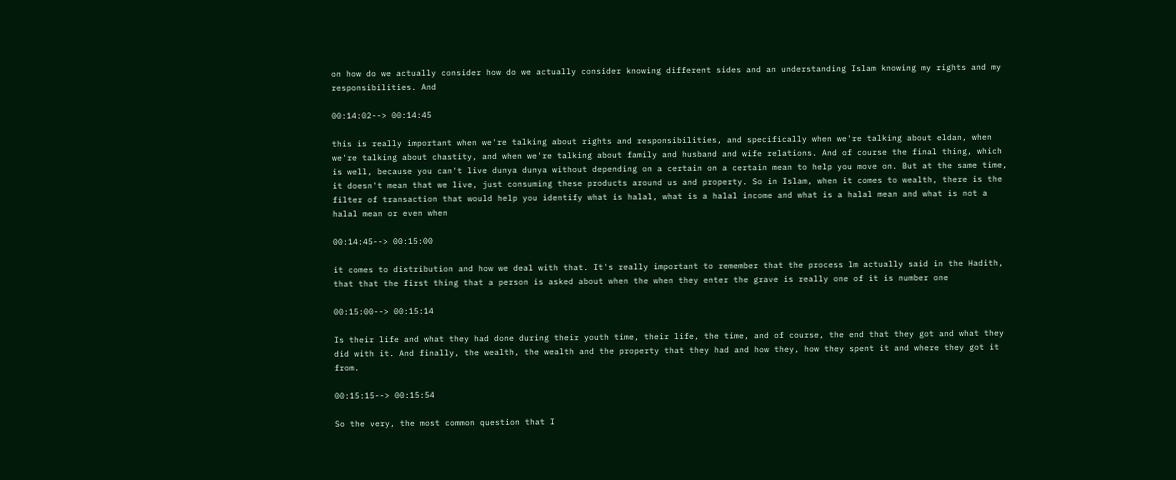on how do we actually consider how do we actually consider knowing different sides and an understanding Islam knowing my rights and my responsibilities. And

00:14:02--> 00:14:45

this is really important when we're talking about rights and responsibilities, and specifically when we're talking about eldan, when we're talking about chastity, and when we're talking about family and husband and wife relations. And of course the final thing, which is well, because you can't live dunya dunya without depending on a certain on a certain mean to help you move on. But at the same time, it doesn't mean that we live, just consuming these products around us and property. So in Islam, when it comes to wealth, there is the filter of transaction that would help you identify what is halal, what is a halal income and what is a halal mean and what is not a halal mean or even when

00:14:45--> 00:15:00

it comes to distribution and how we deal with that. It's really important to remember that the process lm actually said in the Hadith, that that the first thing that a person is asked about when the when they enter the grave is really one of it is number one

00:15:00--> 00:15:14

Is their life and what they had done during their youth time, their life, the time, and of course, the end that they got and what they did with it. And finally, the wealth, the wealth and the property that they had and how they, how they spent it and where they got it from.

00:15:15--> 00:15:54

So the very, the most common question that I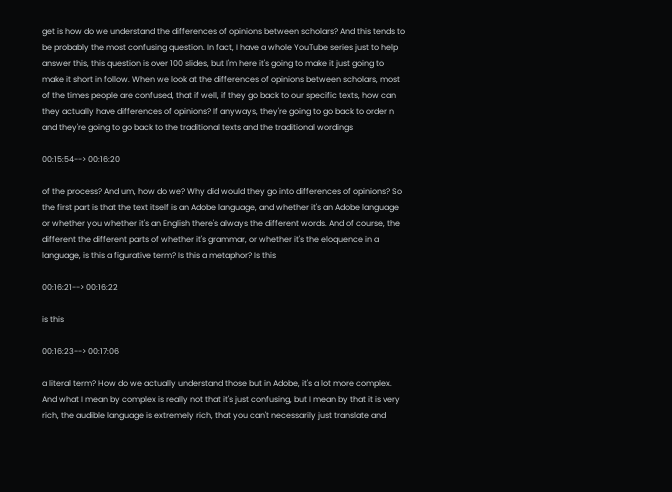get is how do we understand the differences of opinions between scholars? And this tends to be probably the most confusing question. In fact, I have a whole YouTube series just to help answer this, this question is over 100 slides, but I'm here it's going to make it just going to make it short in follow. When we look at the differences of opinions between scholars, most of the times people are confused, that if well, if they go back to our specific texts, how can they actually have differences of opinions? If anyways, they're going to go back to order n and they're going to go back to the traditional texts and the traditional wordings

00:15:54--> 00:16:20

of the process? And um, how do we? Why did would they go into differences of opinions? So the first part is that the text itself is an Adobe language, and whether it's an Adobe language or whether you whether it's an English there's always the different words. And of course, the different the different parts of whether it's grammar, or whether it's the eloquence in a language, is this a figurative term? Is this a metaphor? Is this

00:16:21--> 00:16:22

is this

00:16:23--> 00:17:06

a literal term? How do we actually understand those but in Adobe, it's a lot more complex. And what I mean by complex is really not that it's just confusing, but I mean by that it is very rich, the audible language is extremely rich, that you can't necessarily just translate and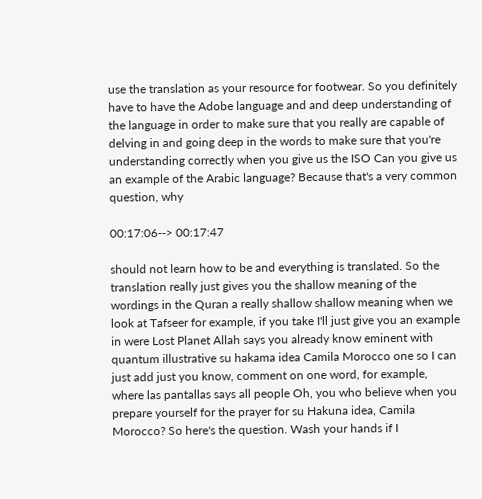use the translation as your resource for footwear. So you definitely have to have the Adobe language and and deep understanding of the language in order to make sure that you really are capable of delving in and going deep in the words to make sure that you're understanding correctly when you give us the ISO Can you give us an example of the Arabic language? Because that's a very common question, why

00:17:06--> 00:17:47

should not learn how to be and everything is translated. So the translation really just gives you the shallow meaning of the wordings in the Quran a really shallow shallow meaning when we look at Tafseer for example, if you take I'll just give you an example in were Lost Planet Allah says you already know eminent with quantum illustrative su hakama idea Camila Morocco one so I can just add just you know, comment on one word, for example, where las pantallas says all people Oh, you who believe when you prepare yourself for the prayer for su Hakuna idea, Camila Morocco? So here's the question. Wash your hands if I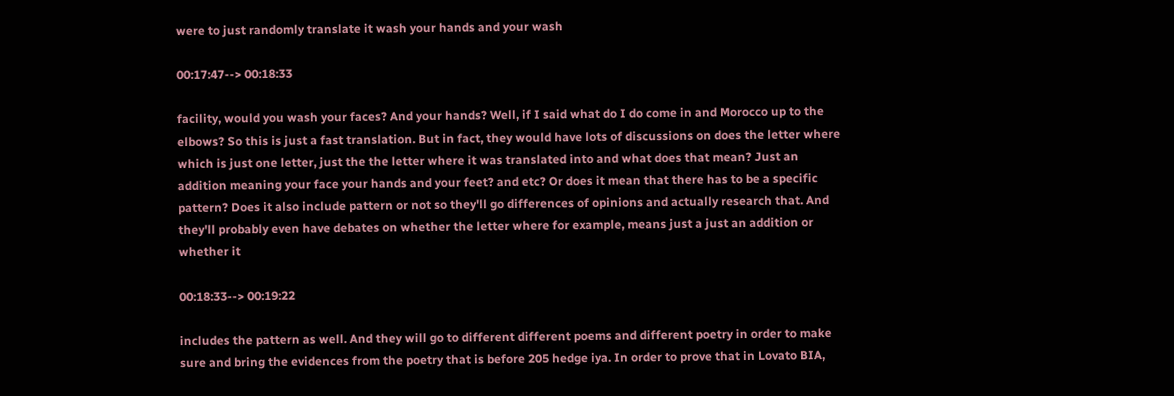were to just randomly translate it wash your hands and your wash

00:17:47--> 00:18:33

facility, would you wash your faces? And your hands? Well, if I said what do I do come in and Morocco up to the elbows? So this is just a fast translation. But in fact, they would have lots of discussions on does the letter where which is just one letter, just the the letter where it was translated into and what does that mean? Just an addition meaning your face your hands and your feet? and etc? Or does it mean that there has to be a specific pattern? Does it also include pattern or not so they'll go differences of opinions and actually research that. And they'll probably even have debates on whether the letter where for example, means just a just an addition or whether it

00:18:33--> 00:19:22

includes the pattern as well. And they will go to different different poems and different poetry in order to make sure and bring the evidences from the poetry that is before 205 hedge iya. In order to prove that in Lovato BIA,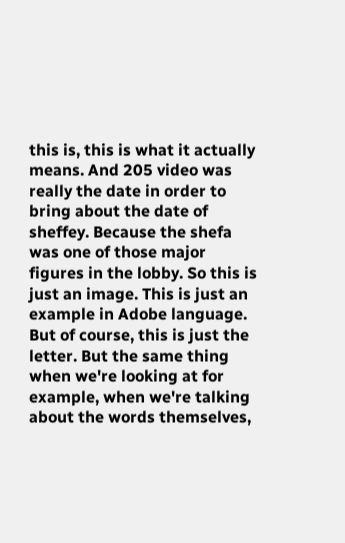this is, this is what it actually means. And 205 video was really the date in order to bring about the date of sheffey. Because the shefa was one of those major figures in the lobby. So this is just an image. This is just an example in Adobe language. But of course, this is just the letter. But the same thing when we're looking at for example, when we're talking about the words themselves,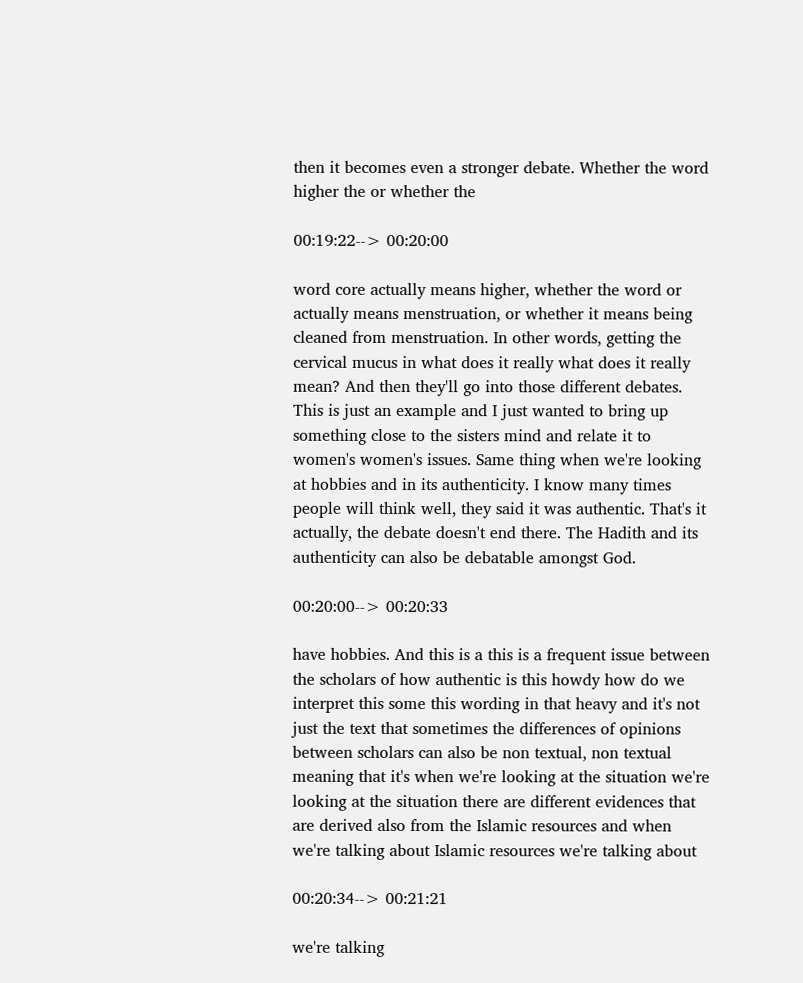then it becomes even a stronger debate. Whether the word higher the or whether the

00:19:22--> 00:20:00

word core actually means higher, whether the word or actually means menstruation, or whether it means being cleaned from menstruation. In other words, getting the cervical mucus in what does it really what does it really mean? And then they'll go into those different debates. This is just an example and I just wanted to bring up something close to the sisters mind and relate it to women's women's issues. Same thing when we're looking at hobbies and in its authenticity. I know many times people will think well, they said it was authentic. That's it actually, the debate doesn't end there. The Hadith and its authenticity can also be debatable amongst God.

00:20:00--> 00:20:33

have hobbies. And this is a this is a frequent issue between the scholars of how authentic is this howdy how do we interpret this some this wording in that heavy and it's not just the text that sometimes the differences of opinions between scholars can also be non textual, non textual meaning that it's when we're looking at the situation we're looking at the situation there are different evidences that are derived also from the Islamic resources and when we're talking about Islamic resources we're talking about

00:20:34--> 00:21:21

we're talking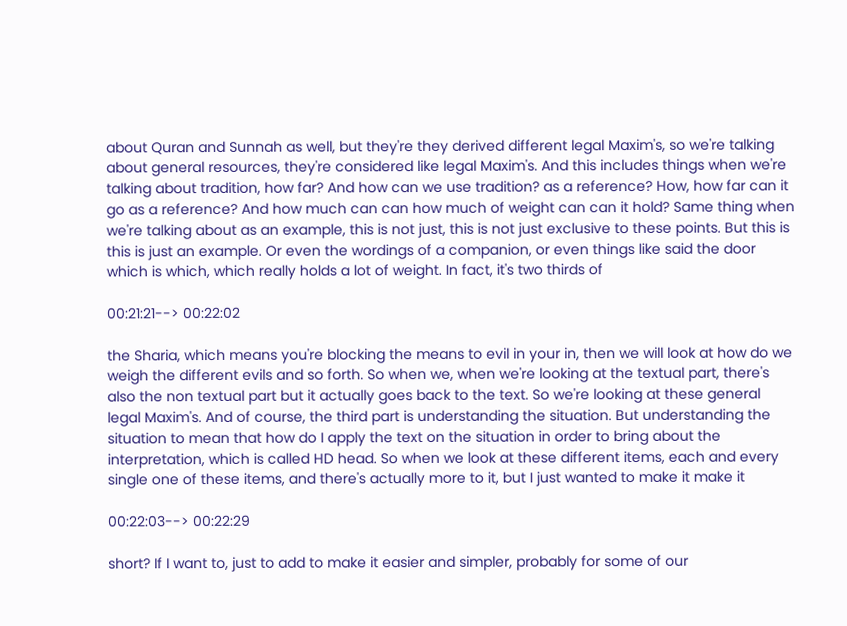about Quran and Sunnah as well, but they're they derived different legal Maxim's, so we're talking about general resources, they're considered like legal Maxim's. And this includes things when we're talking about tradition, how far? And how can we use tradition? as a reference? How, how far can it go as a reference? And how much can can how much of weight can can it hold? Same thing when we're talking about as an example, this is not just, this is not just exclusive to these points. But this is this is just an example. Or even the wordings of a companion, or even things like said the door which is which, which really holds a lot of weight. In fact, it's two thirds of

00:21:21--> 00:22:02

the Sharia, which means you're blocking the means to evil in your in, then we will look at how do we weigh the different evils and so forth. So when we, when we're looking at the textual part, there's also the non textual part but it actually goes back to the text. So we're looking at these general legal Maxim's. And of course, the third part is understanding the situation. But understanding the situation to mean that how do I apply the text on the situation in order to bring about the interpretation, which is called HD head. So when we look at these different items, each and every single one of these items, and there's actually more to it, but I just wanted to make it make it

00:22:03--> 00:22:29

short? If I want to, just to add to make it easier and simpler, probably for some of our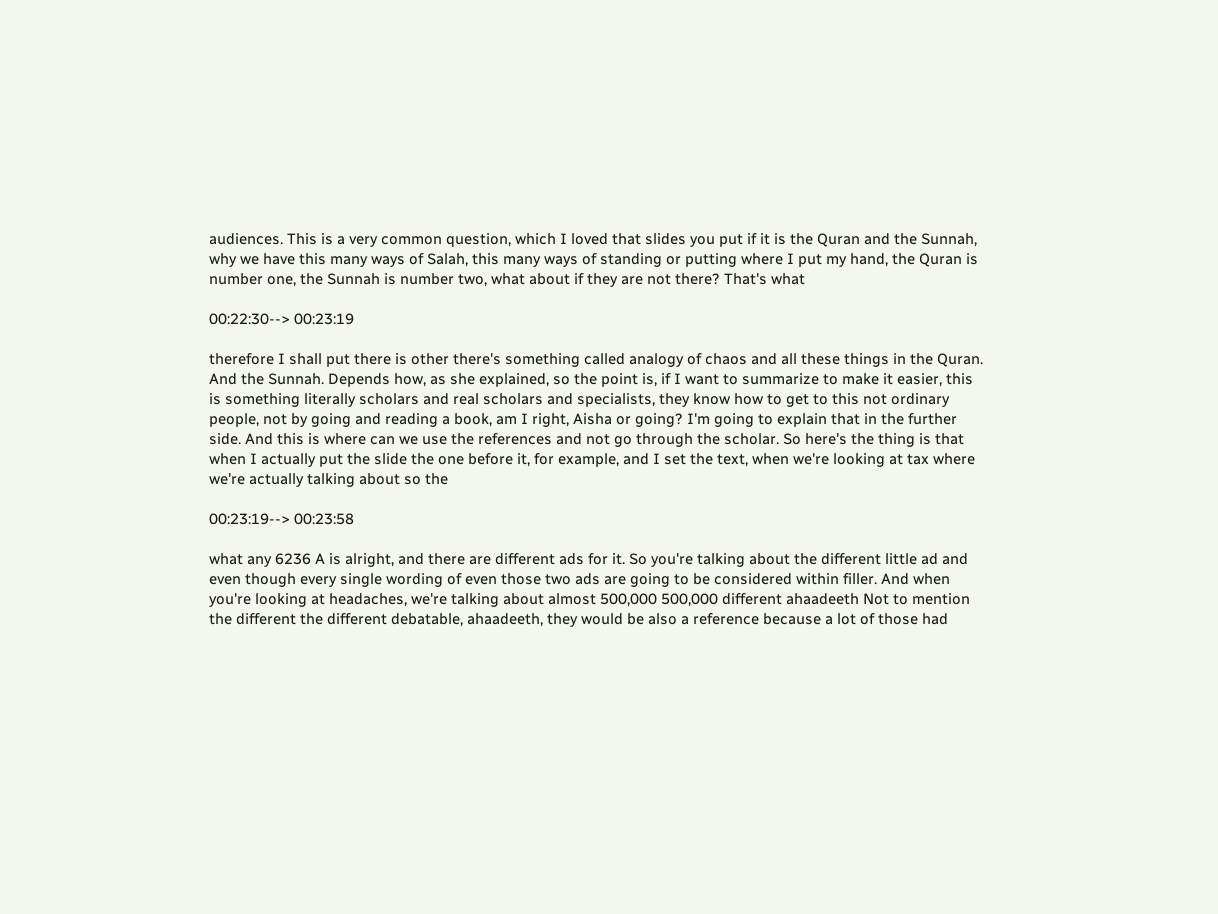audiences. This is a very common question, which I loved that slides you put if it is the Quran and the Sunnah, why we have this many ways of Salah, this many ways of standing or putting where I put my hand, the Quran is number one, the Sunnah is number two, what about if they are not there? That's what

00:22:30--> 00:23:19

therefore I shall put there is other there's something called analogy of chaos and all these things in the Quran. And the Sunnah. Depends how, as she explained, so the point is, if I want to summarize to make it easier, this is something literally scholars and real scholars and specialists, they know how to get to this not ordinary people, not by going and reading a book, am I right, Aisha or going? I'm going to explain that in the further side. And this is where can we use the references and not go through the scholar. So here's the thing is that when I actually put the slide the one before it, for example, and I set the text, when we're looking at tax where we're actually talking about so the

00:23:19--> 00:23:58

what any 6236 A is alright, and there are different ads for it. So you're talking about the different little ad and even though every single wording of even those two ads are going to be considered within filler. And when you're looking at headaches, we're talking about almost 500,000 500,000 different ahaadeeth Not to mention the different the different debatable, ahaadeeth, they would be also a reference because a lot of those had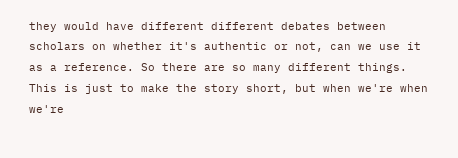they would have different different debates between scholars on whether it's authentic or not, can we use it as a reference. So there are so many different things. This is just to make the story short, but when we're when we're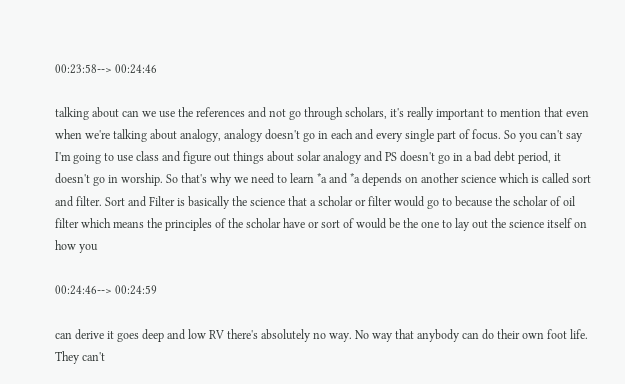00:23:58--> 00:24:46

talking about can we use the references and not go through scholars, it's really important to mention that even when we're talking about analogy, analogy doesn't go in each and every single part of focus. So you can't say I'm going to use class and figure out things about solar analogy and PS doesn't go in a bad debt period, it doesn't go in worship. So that's why we need to learn *a and *a depends on another science which is called sort and filter. Sort and Filter is basically the science that a scholar or filter would go to because the scholar of oil filter which means the principles of the scholar have or sort of would be the one to lay out the science itself on how you

00:24:46--> 00:24:59

can derive it goes deep and low RV there's absolutely no way. No way that anybody can do their own foot life. They can't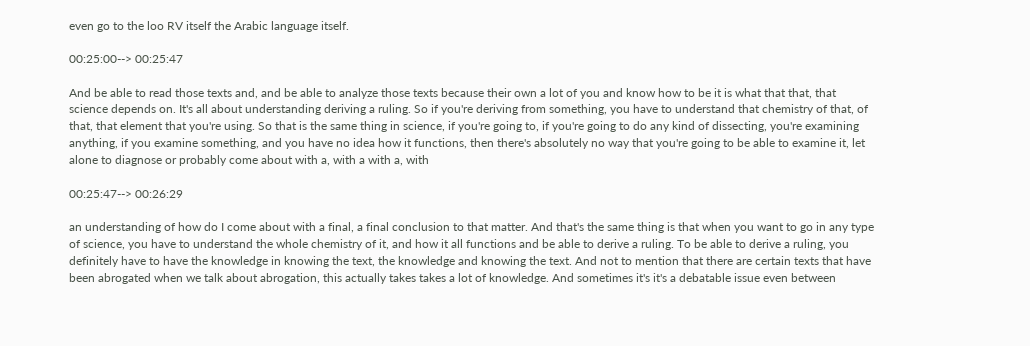even go to the loo RV itself the Arabic language itself.

00:25:00--> 00:25:47

And be able to read those texts and, and be able to analyze those texts because their own a lot of you and know how to be it is what that that, that science depends on. It's all about understanding deriving a ruling. So if you're deriving from something, you have to understand that chemistry of that, of that, that element that you're using. So that is the same thing in science, if you're going to, if you're going to do any kind of dissecting, you're examining anything, if you examine something, and you have no idea how it functions, then there's absolutely no way that you're going to be able to examine it, let alone to diagnose or probably come about with a, with a with a, with

00:25:47--> 00:26:29

an understanding of how do I come about with a final, a final conclusion to that matter. And that's the same thing is that when you want to go in any type of science, you have to understand the whole chemistry of it, and how it all functions and be able to derive a ruling. To be able to derive a ruling, you definitely have to have the knowledge in knowing the text, the knowledge and knowing the text. And not to mention that there are certain texts that have been abrogated when we talk about abrogation, this actually takes takes a lot of knowledge. And sometimes it's it's a debatable issue even between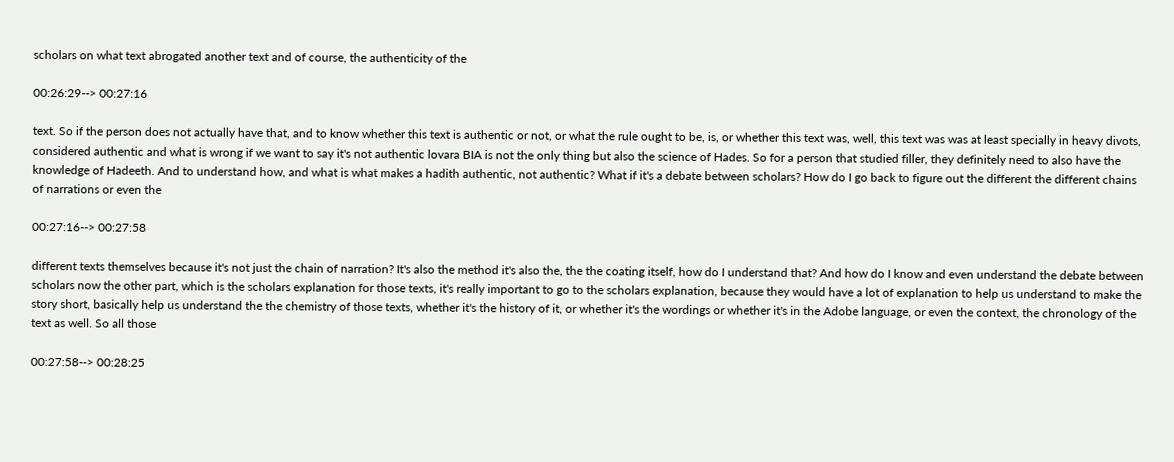scholars on what text abrogated another text and of course, the authenticity of the

00:26:29--> 00:27:16

text. So if the person does not actually have that, and to know whether this text is authentic or not, or what the rule ought to be, is, or whether this text was, well, this text was was at least specially in heavy divots, considered authentic and what is wrong if we want to say it's not authentic lovara BIA is not the only thing but also the science of Hades. So for a person that studied filler, they definitely need to also have the knowledge of Hadeeth. And to understand how, and what is what makes a hadith authentic, not authentic? What if it's a debate between scholars? How do I go back to figure out the different the different chains of narrations or even the

00:27:16--> 00:27:58

different texts themselves because it's not just the chain of narration? It's also the method it's also the, the the coating itself, how do I understand that? And how do I know and even understand the debate between scholars now the other part, which is the scholars explanation for those texts, it's really important to go to the scholars explanation, because they would have a lot of explanation to help us understand to make the story short, basically help us understand the the chemistry of those texts, whether it's the history of it, or whether it's the wordings or whether it's in the Adobe language, or even the context, the chronology of the text as well. So all those

00:27:58--> 00:28:25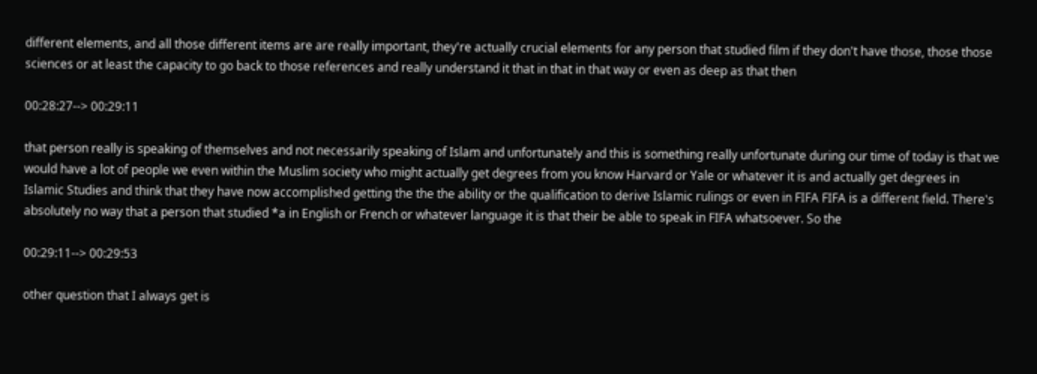different elements, and all those different items are are really important, they're actually crucial elements for any person that studied film if they don't have those, those those sciences or at least the capacity to go back to those references and really understand it that in that in that way or even as deep as that then

00:28:27--> 00:29:11

that person really is speaking of themselves and not necessarily speaking of Islam and unfortunately and this is something really unfortunate during our time of today is that we would have a lot of people we even within the Muslim society who might actually get degrees from you know Harvard or Yale or whatever it is and actually get degrees in Islamic Studies and think that they have now accomplished getting the the the ability or the qualification to derive Islamic rulings or even in FIFA FIFA is a different field. There's absolutely no way that a person that studied *a in English or French or whatever language it is that their be able to speak in FIFA whatsoever. So the

00:29:11--> 00:29:53

other question that I always get is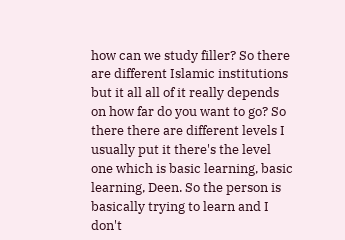how can we study filler? So there are different Islamic institutions but it all all of it really depends on how far do you want to go? So there there are different levels I usually put it there's the level one which is basic learning, basic learning, Deen. So the person is basically trying to learn and I don't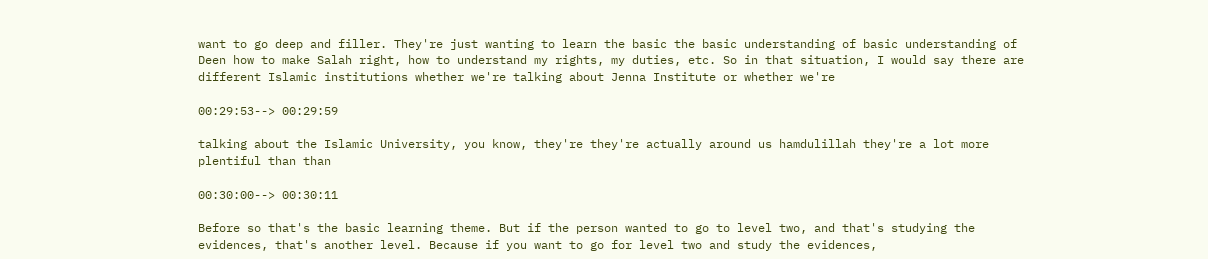want to go deep and filler. They're just wanting to learn the basic the basic understanding of basic understanding of Deen how to make Salah right, how to understand my rights, my duties, etc. So in that situation, I would say there are different Islamic institutions whether we're talking about Jenna Institute or whether we're

00:29:53--> 00:29:59

talking about the Islamic University, you know, they're they're actually around us hamdulillah they're a lot more plentiful than than

00:30:00--> 00:30:11

Before so that's the basic learning theme. But if the person wanted to go to level two, and that's studying the evidences, that's another level. Because if you want to go for level two and study the evidences,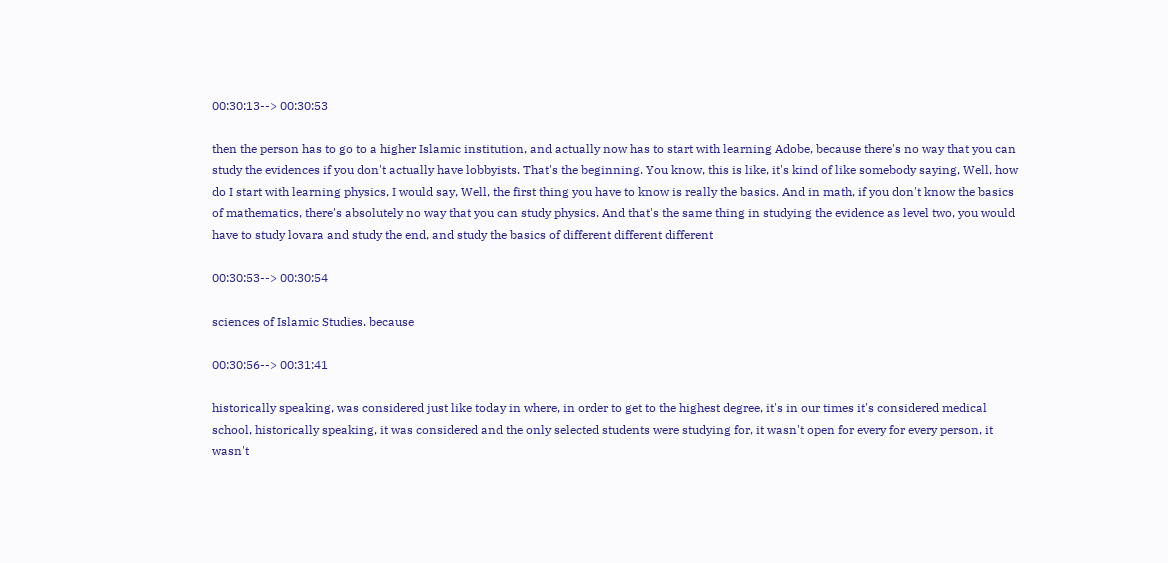00:30:13--> 00:30:53

then the person has to go to a higher Islamic institution, and actually now has to start with learning Adobe, because there's no way that you can study the evidences if you don't actually have lobbyists. That's the beginning. You know, this is like, it's kind of like somebody saying, Well, how do I start with learning physics, I would say, Well, the first thing you have to know is really the basics. And in math, if you don't know the basics of mathematics, there's absolutely no way that you can study physics. And that's the same thing in studying the evidence as level two, you would have to study lovara and study the end, and study the basics of different different different

00:30:53--> 00:30:54

sciences of Islamic Studies. because

00:30:56--> 00:31:41

historically speaking, was considered just like today in where, in order to get to the highest degree, it's in our times it's considered medical school, historically speaking, it was considered and the only selected students were studying for, it wasn't open for every for every person, it wasn't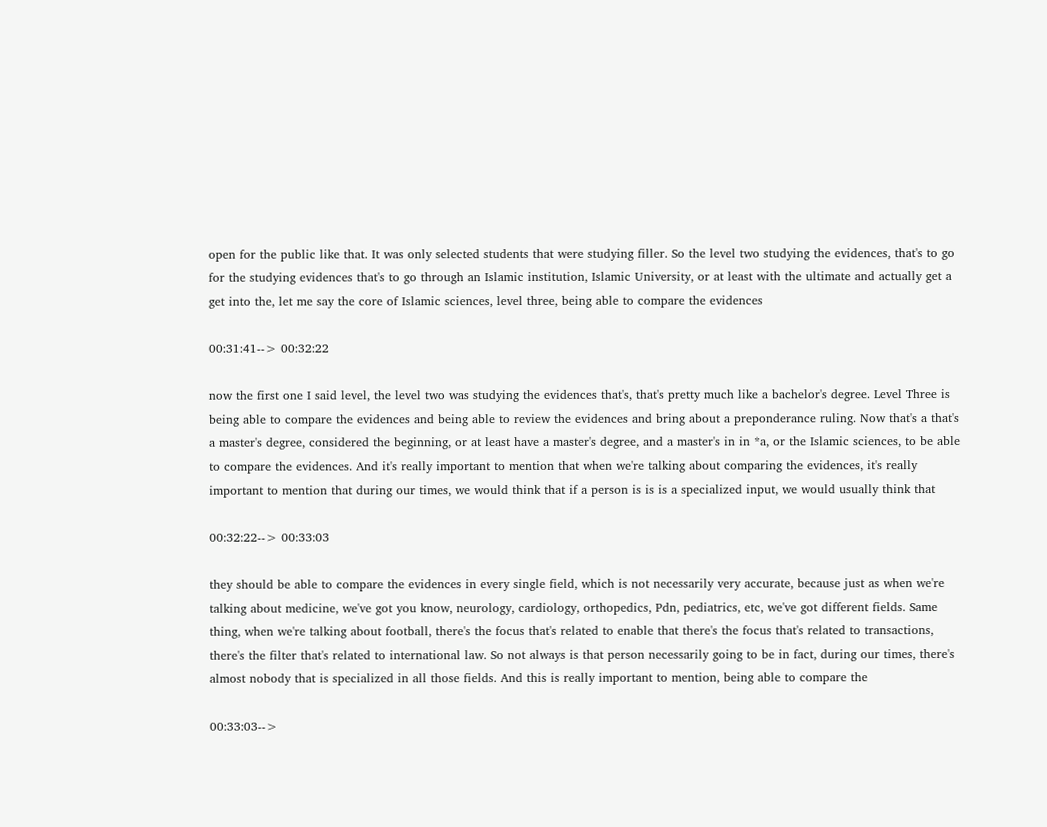open for the public like that. It was only selected students that were studying filler. So the level two studying the evidences, that's to go for the studying evidences that's to go through an Islamic institution, Islamic University, or at least with the ultimate and actually get a get into the, let me say the core of Islamic sciences, level three, being able to compare the evidences

00:31:41--> 00:32:22

now the first one I said level, the level two was studying the evidences that's, that's pretty much like a bachelor's degree. Level Three is being able to compare the evidences and being able to review the evidences and bring about a preponderance ruling. Now that's a that's a master's degree, considered the beginning, or at least have a master's degree, and a master's in in *a, or the Islamic sciences, to be able to compare the evidences. And it's really important to mention that when we're talking about comparing the evidences, it's really important to mention that during our times, we would think that if a person is is is a specialized input, we would usually think that

00:32:22--> 00:33:03

they should be able to compare the evidences in every single field, which is not necessarily very accurate, because just as when we're talking about medicine, we've got you know, neurology, cardiology, orthopedics, Pdn, pediatrics, etc, we've got different fields. Same thing, when we're talking about football, there's the focus that's related to enable that there's the focus that's related to transactions, there's the filter that's related to international law. So not always is that person necessarily going to be in fact, during our times, there's almost nobody that is specialized in all those fields. And this is really important to mention, being able to compare the

00:33:03-->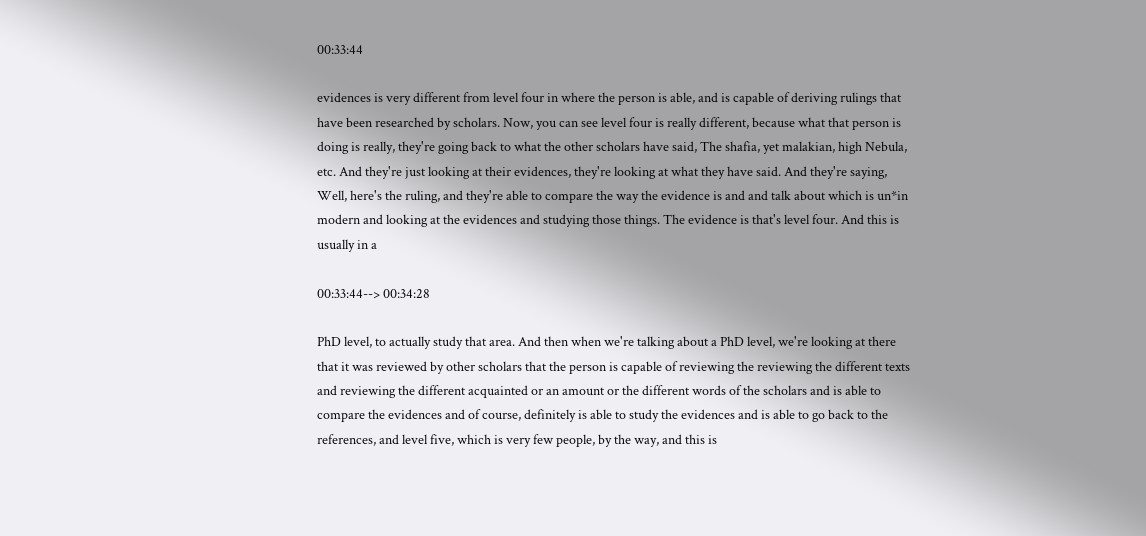00:33:44

evidences is very different from level four in where the person is able, and is capable of deriving rulings that have been researched by scholars. Now, you can see level four is really different, because what that person is doing is really, they're going back to what the other scholars have said, The shafia, yet malakian, high Nebula, etc. And they're just looking at their evidences, they're looking at what they have said. And they're saying, Well, here's the ruling, and they're able to compare the way the evidence is and and talk about which is un*in modern and looking at the evidences and studying those things. The evidence is that's level four. And this is usually in a

00:33:44--> 00:34:28

PhD level, to actually study that area. And then when we're talking about a PhD level, we're looking at there that it was reviewed by other scholars that the person is capable of reviewing the reviewing the different texts and reviewing the different acquainted or an amount or the different words of the scholars and is able to compare the evidences and of course, definitely is able to study the evidences and is able to go back to the references, and level five, which is very few people, by the way, and this is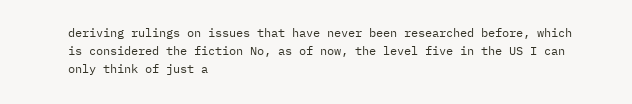deriving rulings on issues that have never been researched before, which is considered the fiction No, as of now, the level five in the US I can only think of just a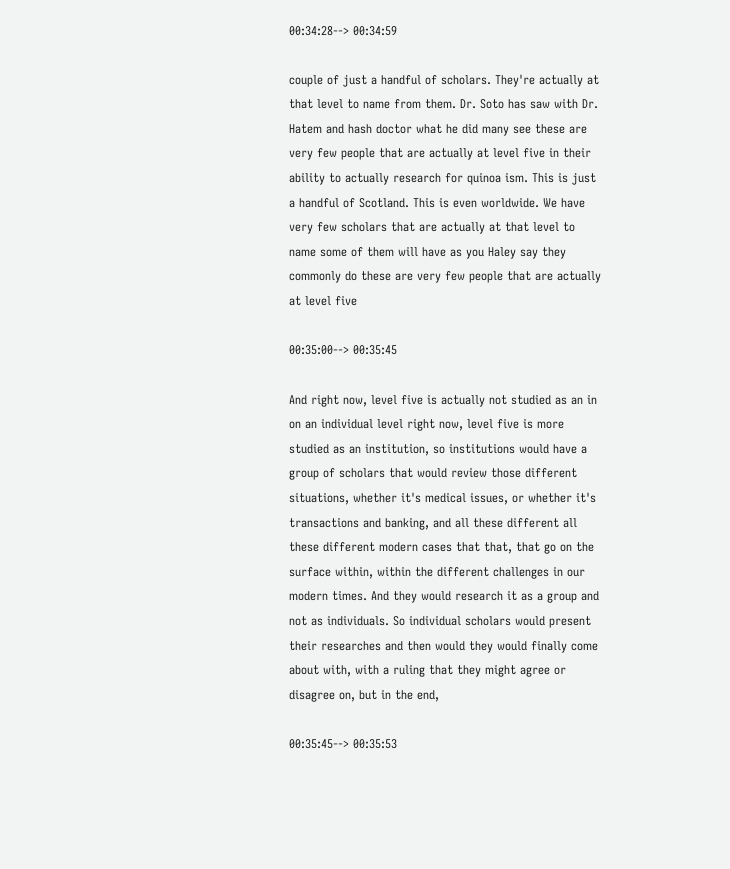00:34:28--> 00:34:59

couple of just a handful of scholars. They're actually at that level to name from them. Dr. Soto has saw with Dr. Hatem and hash doctor what he did many see these are very few people that are actually at level five in their ability to actually research for quinoa ism. This is just a handful of Scotland. This is even worldwide. We have very few scholars that are actually at that level to name some of them will have as you Haley say they commonly do these are very few people that are actually at level five

00:35:00--> 00:35:45

And right now, level five is actually not studied as an in on an individual level right now, level five is more studied as an institution, so institutions would have a group of scholars that would review those different situations, whether it's medical issues, or whether it's transactions and banking, and all these different all these different modern cases that that, that go on the surface within, within the different challenges in our modern times. And they would research it as a group and not as individuals. So individual scholars would present their researches and then would they would finally come about with, with a ruling that they might agree or disagree on, but in the end,

00:35:45--> 00:35:53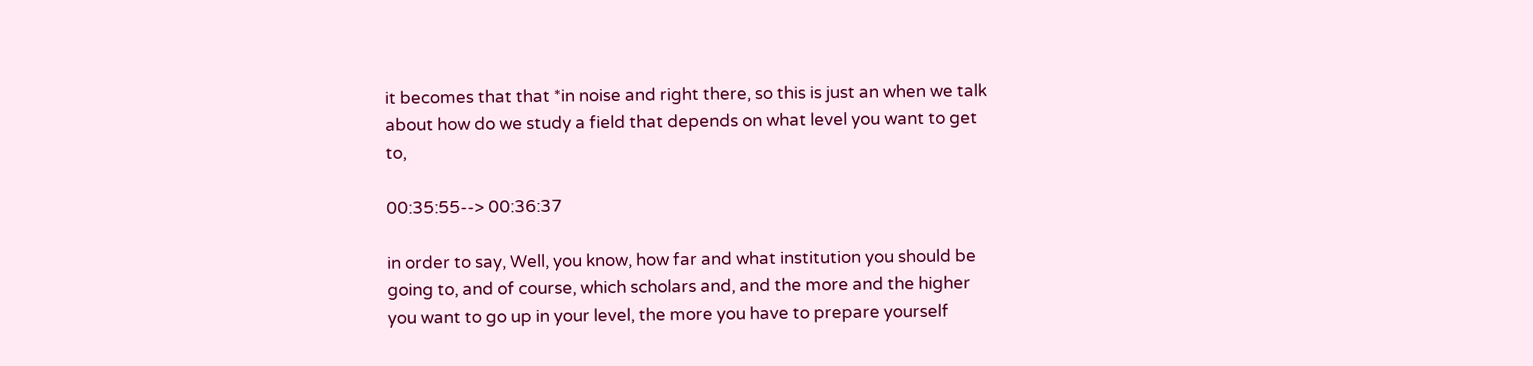it becomes that that *in noise and right there, so this is just an when we talk about how do we study a field that depends on what level you want to get to,

00:35:55--> 00:36:37

in order to say, Well, you know, how far and what institution you should be going to, and of course, which scholars and, and the more and the higher you want to go up in your level, the more you have to prepare yourself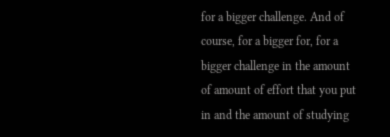for a bigger challenge. And of course, for a bigger for, for a bigger challenge in the amount of amount of effort that you put in and the amount of studying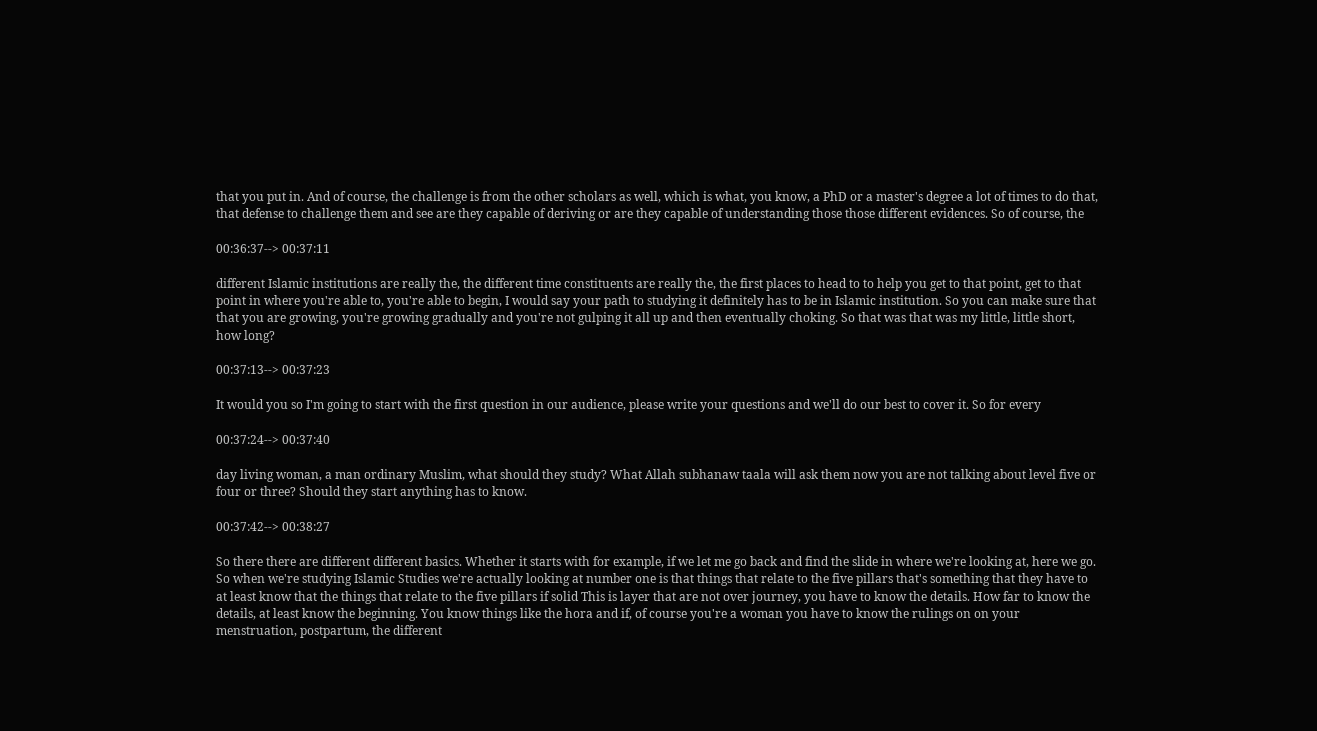that you put in. And of course, the challenge is from the other scholars as well, which is what, you know, a PhD or a master's degree a lot of times to do that, that defense to challenge them and see are they capable of deriving or are they capable of understanding those those different evidences. So of course, the

00:36:37--> 00:37:11

different Islamic institutions are really the, the different time constituents are really the, the first places to head to to help you get to that point, get to that point in where you're able to, you're able to begin, I would say your path to studying it definitely has to be in Islamic institution. So you can make sure that that you are growing, you're growing gradually and you're not gulping it all up and then eventually choking. So that was that was my little, little short, how long?

00:37:13--> 00:37:23

It would you so I'm going to start with the first question in our audience, please write your questions and we'll do our best to cover it. So for every

00:37:24--> 00:37:40

day living woman, a man ordinary Muslim, what should they study? What Allah subhanaw taala will ask them now you are not talking about level five or four or three? Should they start anything has to know.

00:37:42--> 00:38:27

So there there are different different basics. Whether it starts with for example, if we let me go back and find the slide in where we're looking at, here we go. So when we're studying Islamic Studies we're actually looking at number one is that things that relate to the five pillars that's something that they have to at least know that the things that relate to the five pillars if solid This is layer that are not over journey, you have to know the details. How far to know the details, at least know the beginning. You know things like the hora and if, of course you're a woman you have to know the rulings on on your menstruation, postpartum, the different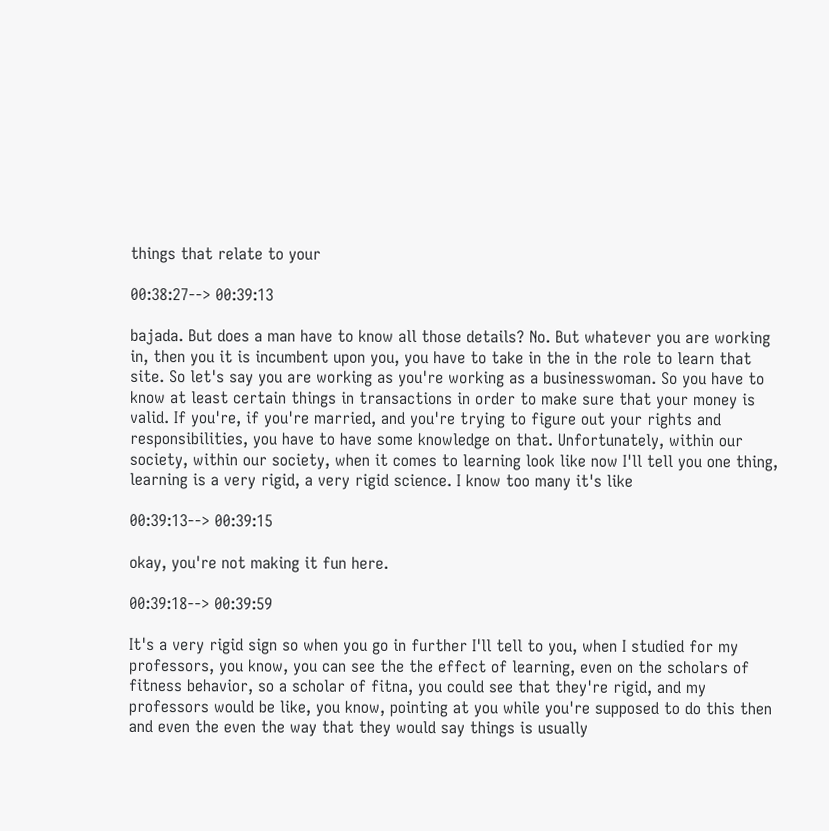things that relate to your

00:38:27--> 00:39:13

bajada. But does a man have to know all those details? No. But whatever you are working in, then you it is incumbent upon you, you have to take in the in the role to learn that site. So let's say you are working as you're working as a businesswoman. So you have to know at least certain things in transactions in order to make sure that your money is valid. If you're, if you're married, and you're trying to figure out your rights and responsibilities, you have to have some knowledge on that. Unfortunately, within our society, within our society, when it comes to learning look like now I'll tell you one thing, learning is a very rigid, a very rigid science. I know too many it's like

00:39:13--> 00:39:15

okay, you're not making it fun here.

00:39:18--> 00:39:59

It's a very rigid sign so when you go in further I'll tell to you, when I studied for my professors, you know, you can see the the effect of learning, even on the scholars of fitness behavior, so a scholar of fitna, you could see that they're rigid, and my professors would be like, you know, pointing at you while you're supposed to do this then and even the even the way that they would say things is usually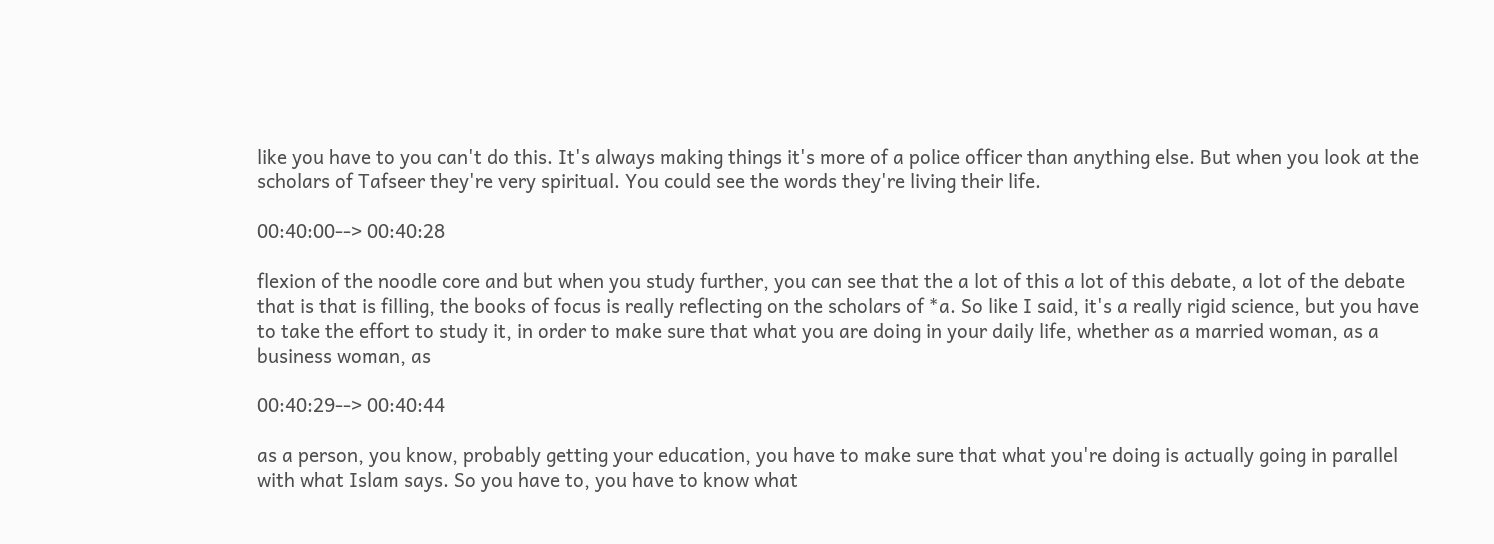like you have to you can't do this. It's always making things it's more of a police officer than anything else. But when you look at the scholars of Tafseer they're very spiritual. You could see the words they're living their life.

00:40:00--> 00:40:28

flexion of the noodle core and but when you study further, you can see that the a lot of this a lot of this debate, a lot of the debate that is that is filling, the books of focus is really reflecting on the scholars of *a. So like I said, it's a really rigid science, but you have to take the effort to study it, in order to make sure that what you are doing in your daily life, whether as a married woman, as a business woman, as

00:40:29--> 00:40:44

as a person, you know, probably getting your education, you have to make sure that what you're doing is actually going in parallel with what Islam says. So you have to, you have to know what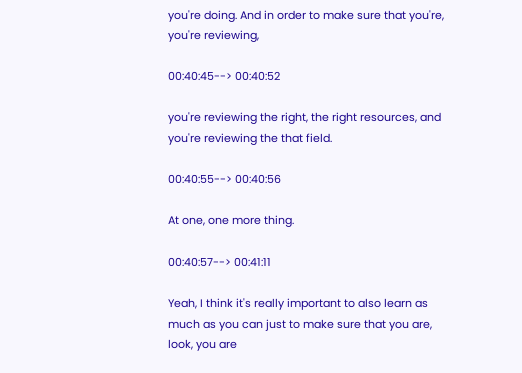you're doing. And in order to make sure that you're, you're reviewing,

00:40:45--> 00:40:52

you're reviewing the right, the right resources, and you're reviewing the that field.

00:40:55--> 00:40:56

At one, one more thing.

00:40:57--> 00:41:11

Yeah, I think it's really important to also learn as much as you can just to make sure that you are, look, you are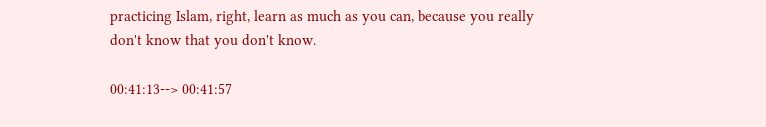practicing Islam, right, learn as much as you can, because you really don't know that you don't know.

00:41:13--> 00:41:57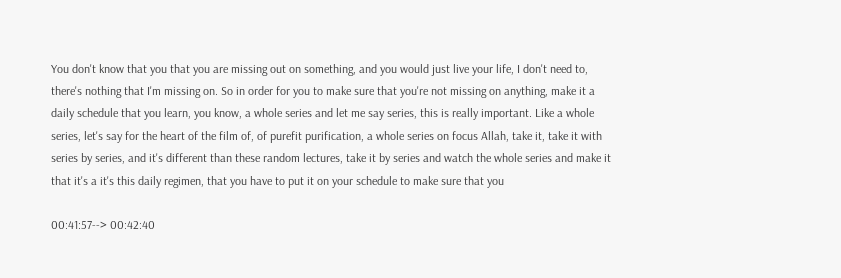You don't know that you that you are missing out on something, and you would just live your life, I don't need to, there's nothing that I'm missing on. So in order for you to make sure that you're not missing on anything, make it a daily schedule that you learn, you know, a whole series and let me say series, this is really important. Like a whole series, let's say for the heart of the film of, of purefit purification, a whole series on focus Allah, take it, take it with series by series, and it's different than these random lectures, take it by series and watch the whole series and make it that it's a it's this daily regimen, that you have to put it on your schedule to make sure that you

00:41:57--> 00:42:40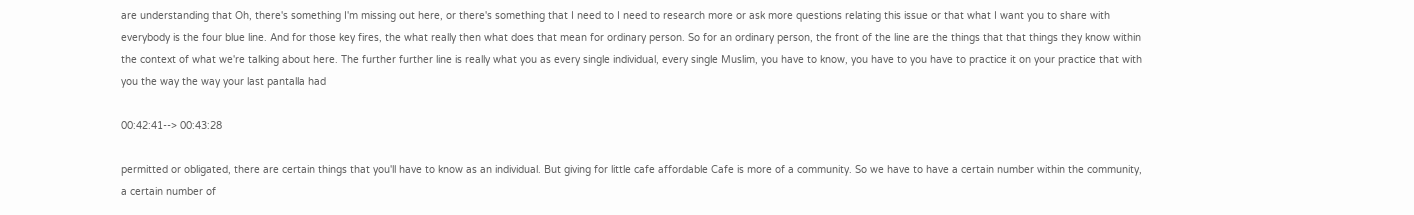are understanding that Oh, there's something I'm missing out here, or there's something that I need to I need to research more or ask more questions relating this issue or that what I want you to share with everybody is the four blue line. And for those key fires, the what really then what does that mean for ordinary person. So for an ordinary person, the front of the line are the things that that things they know within the context of what we're talking about here. The further further line is really what you as every single individual, every single Muslim, you have to know, you have to you have to practice it on your practice that with you the way the way your last pantalla had

00:42:41--> 00:43:28

permitted or obligated, there are certain things that you'll have to know as an individual. But giving for little cafe affordable Cafe is more of a community. So we have to have a certain number within the community, a certain number of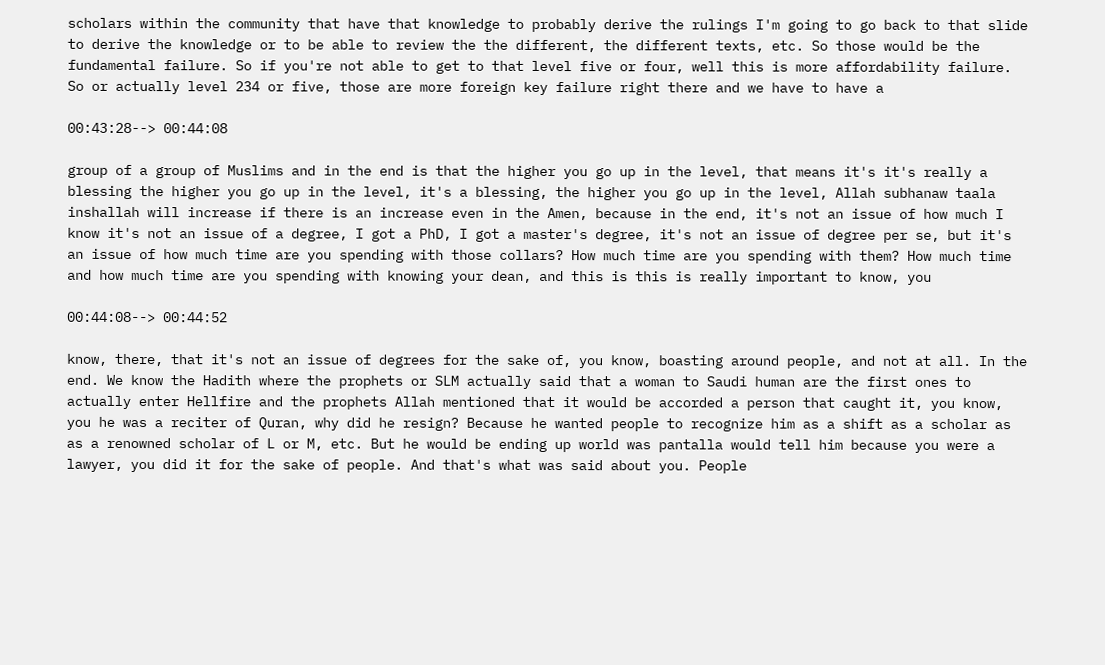scholars within the community that have that knowledge to probably derive the rulings I'm going to go back to that slide to derive the knowledge or to be able to review the the different, the different texts, etc. So those would be the fundamental failure. So if you're not able to get to that level five or four, well this is more affordability failure. So or actually level 234 or five, those are more foreign key failure right there and we have to have a

00:43:28--> 00:44:08

group of a group of Muslims and in the end is that the higher you go up in the level, that means it's it's really a blessing the higher you go up in the level, it's a blessing, the higher you go up in the level, Allah subhanaw taala inshallah will increase if there is an increase even in the Amen, because in the end, it's not an issue of how much I know it's not an issue of a degree, I got a PhD, I got a master's degree, it's not an issue of degree per se, but it's an issue of how much time are you spending with those collars? How much time are you spending with them? How much time and how much time are you spending with knowing your dean, and this is this is really important to know, you

00:44:08--> 00:44:52

know, there, that it's not an issue of degrees for the sake of, you know, boasting around people, and not at all. In the end. We know the Hadith where the prophets or SLM actually said that a woman to Saudi human are the first ones to actually enter Hellfire and the prophets Allah mentioned that it would be accorded a person that caught it, you know, you he was a reciter of Quran, why did he resign? Because he wanted people to recognize him as a shift as a scholar as as a renowned scholar of L or M, etc. But he would be ending up world was pantalla would tell him because you were a lawyer, you did it for the sake of people. And that's what was said about you. People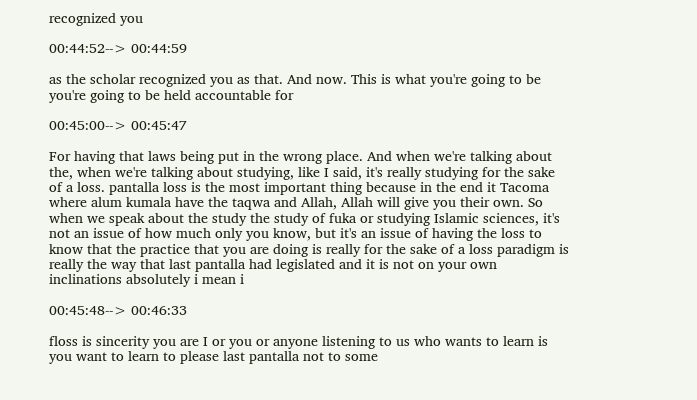recognized you

00:44:52--> 00:44:59

as the scholar recognized you as that. And now. This is what you're going to be you're going to be held accountable for

00:45:00--> 00:45:47

For having that laws being put in the wrong place. And when we're talking about the, when we're talking about studying, like I said, it's really studying for the sake of a loss. pantalla loss is the most important thing because in the end it Tacoma where alum kumala have the taqwa and Allah, Allah will give you their own. So when we speak about the study the study of fuka or studying Islamic sciences, it's not an issue of how much only you know, but it's an issue of having the loss to know that the practice that you are doing is really for the sake of a loss paradigm is really the way that last pantalla had legislated and it is not on your own inclinations absolutely i mean i

00:45:48--> 00:46:33

floss is sincerity you are I or you or anyone listening to us who wants to learn is you want to learn to please last pantalla not to some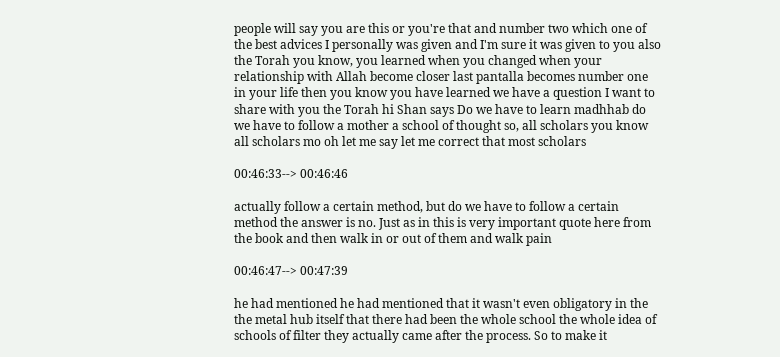people will say you are this or you're that and number two which one of the best advices I personally was given and I'm sure it was given to you also the Torah you know, you learned when you changed when your relationship with Allah become closer last pantalla becomes number one in your life then you know you have learned we have a question I want to share with you the Torah hi Shan says Do we have to learn madhhab do we have to follow a mother a school of thought so, all scholars you know all scholars mo oh let me say let me correct that most scholars

00:46:33--> 00:46:46

actually follow a certain method, but do we have to follow a certain method the answer is no. Just as in this is very important quote here from the book and then walk in or out of them and walk pain

00:46:47--> 00:47:39

he had mentioned he had mentioned that it wasn't even obligatory in the the metal hub itself that there had been the whole school the whole idea of schools of filter they actually came after the process. So to make it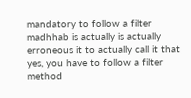mandatory to follow a filter madhhab is actually is actually erroneous it to actually call it that yes, you have to follow a filter method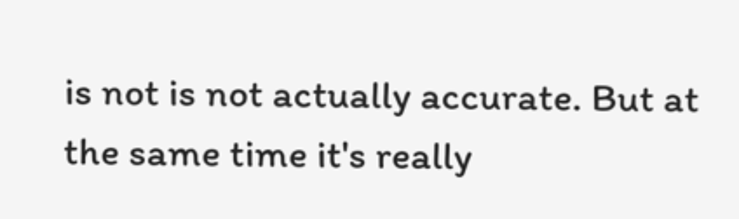is not is not actually accurate. But at the same time it's really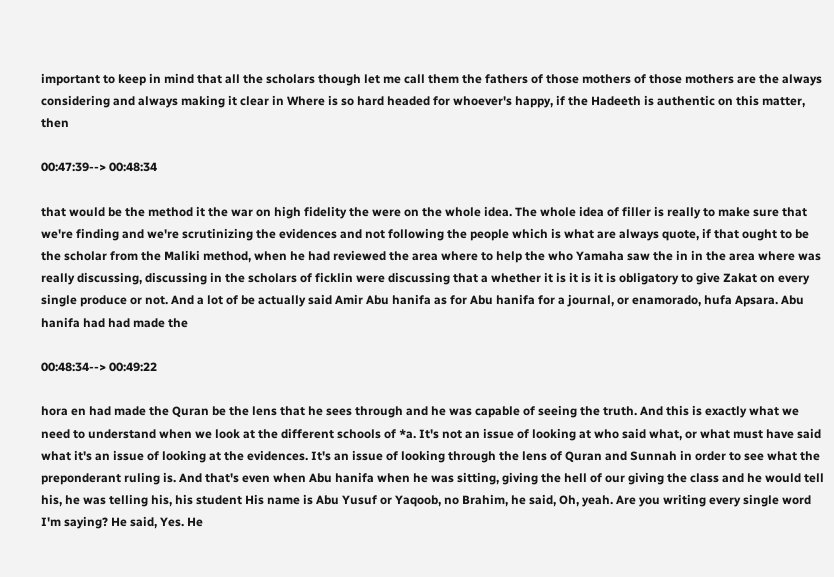important to keep in mind that all the scholars though let me call them the fathers of those mothers of those mothers are the always considering and always making it clear in Where is so hard headed for whoever's happy, if the Hadeeth is authentic on this matter, then

00:47:39--> 00:48:34

that would be the method it the war on high fidelity the were on the whole idea. The whole idea of filler is really to make sure that we're finding and we're scrutinizing the evidences and not following the people which is what are always quote, if that ought to be the scholar from the Maliki method, when he had reviewed the area where to help the who Yamaha saw the in in the area where was really discussing, discussing in the scholars of ficklin were discussing that a whether it is it is it is obligatory to give Zakat on every single produce or not. And a lot of be actually said Amir Abu hanifa as for Abu hanifa for a journal, or enamorado, hufa Apsara. Abu hanifa had had made the

00:48:34--> 00:49:22

hora en had made the Quran be the lens that he sees through and he was capable of seeing the truth. And this is exactly what we need to understand when we look at the different schools of *a. It's not an issue of looking at who said what, or what must have said what it's an issue of looking at the evidences. It's an issue of looking through the lens of Quran and Sunnah in order to see what the preponderant ruling is. And that's even when Abu hanifa when he was sitting, giving the hell of our giving the class and he would tell his, he was telling his, his student His name is Abu Yusuf or Yaqoob, no Brahim, he said, Oh, yeah. Are you writing every single word I'm saying? He said, Yes. He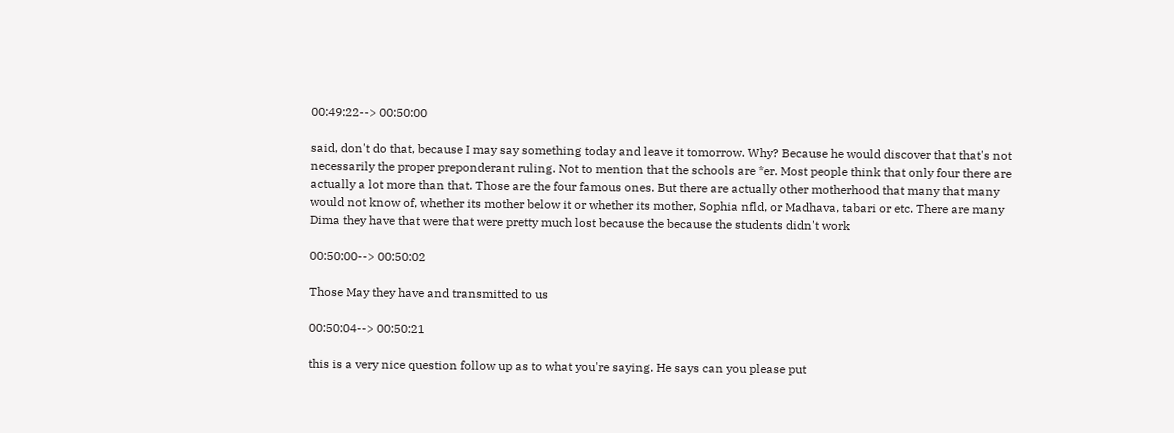00:49:22--> 00:50:00

said, don't do that, because I may say something today and leave it tomorrow. Why? Because he would discover that that's not necessarily the proper preponderant ruling. Not to mention that the schools are *er. Most people think that only four there are actually a lot more than that. Those are the four famous ones. But there are actually other motherhood that many that many would not know of, whether its mother below it or whether its mother, Sophia nfld, or Madhava, tabari or etc. There are many Dima they have that were that were pretty much lost because the because the students didn't work

00:50:00--> 00:50:02

Those May they have and transmitted to us

00:50:04--> 00:50:21

this is a very nice question follow up as to what you're saying. He says can you please put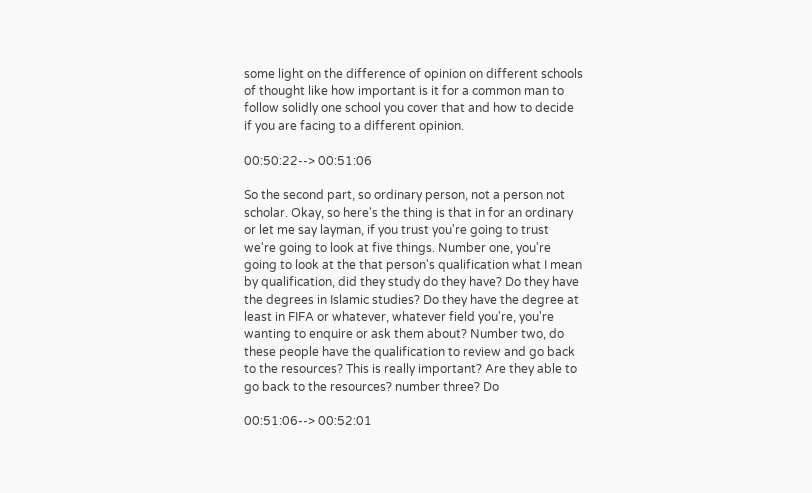some light on the difference of opinion on different schools of thought like how important is it for a common man to follow solidly one school you cover that and how to decide if you are facing to a different opinion.

00:50:22--> 00:51:06

So the second part, so ordinary person, not a person not scholar. Okay, so here's the thing is that in for an ordinary or let me say layman, if you trust you're going to trust we're going to look at five things. Number one, you're going to look at the that person's qualification what I mean by qualification, did they study do they have? Do they have the degrees in Islamic studies? Do they have the degree at least in FIFA or whatever, whatever field you're, you're wanting to enquire or ask them about? Number two, do these people have the qualification to review and go back to the resources? This is really important? Are they able to go back to the resources? number three? Do

00:51:06--> 00:52:01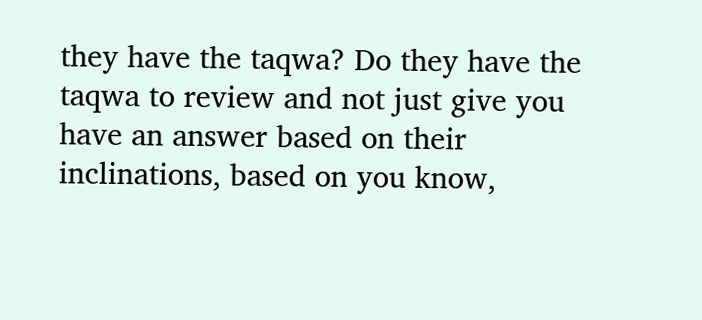they have the taqwa? Do they have the taqwa to review and not just give you have an answer based on their inclinations, based on you know,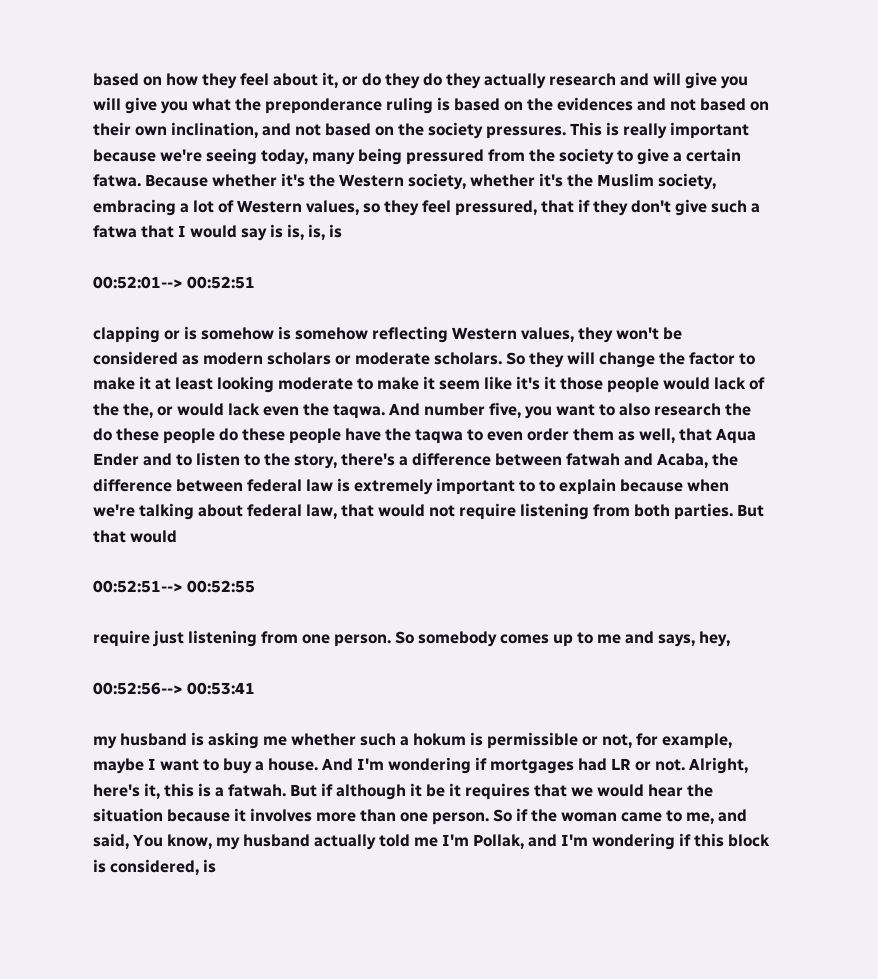based on how they feel about it, or do they do they actually research and will give you will give you what the preponderance ruling is based on the evidences and not based on their own inclination, and not based on the society pressures. This is really important because we're seeing today, many being pressured from the society to give a certain fatwa. Because whether it's the Western society, whether it's the Muslim society, embracing a lot of Western values, so they feel pressured, that if they don't give such a fatwa that I would say is is, is, is

00:52:01--> 00:52:51

clapping or is somehow is somehow reflecting Western values, they won't be considered as modern scholars or moderate scholars. So they will change the factor to make it at least looking moderate to make it seem like it's it those people would lack of the the, or would lack even the taqwa. And number five, you want to also research the do these people do these people have the taqwa to even order them as well, that Aqua Ender and to listen to the story, there's a difference between fatwah and Acaba, the difference between federal law is extremely important to to explain because when we're talking about federal law, that would not require listening from both parties. But that would

00:52:51--> 00:52:55

require just listening from one person. So somebody comes up to me and says, hey,

00:52:56--> 00:53:41

my husband is asking me whether such a hokum is permissible or not, for example, maybe I want to buy a house. And I'm wondering if mortgages had LR or not. Alright, here's it, this is a fatwah. But if although it be it requires that we would hear the situation because it involves more than one person. So if the woman came to me, and said, You know, my husband actually told me I'm Pollak, and I'm wondering if this block is considered, is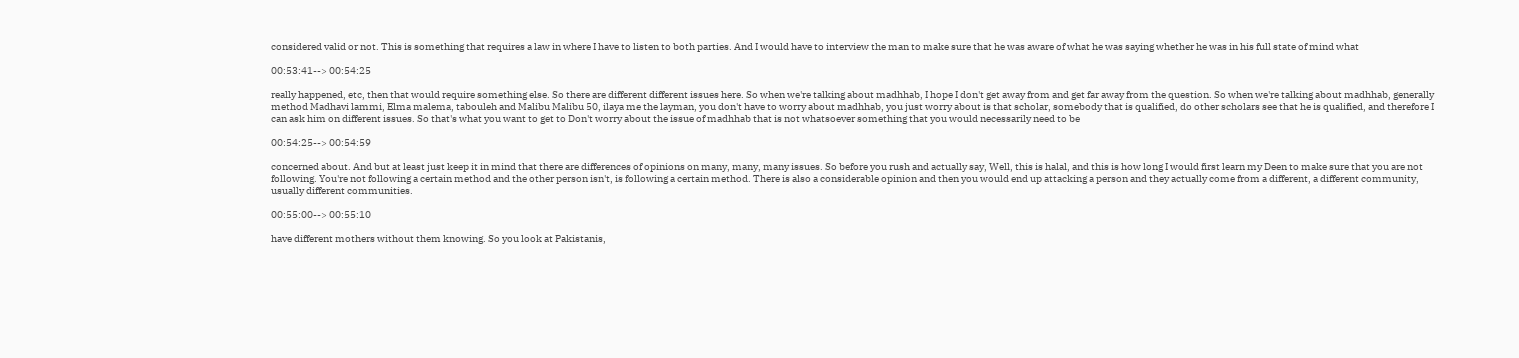considered valid or not. This is something that requires a law in where I have to listen to both parties. And I would have to interview the man to make sure that he was aware of what he was saying whether he was in his full state of mind what

00:53:41--> 00:54:25

really happened, etc, then that would require something else. So there are different different issues here. So when we're talking about madhhab, I hope I don't get away from and get far away from the question. So when we're talking about madhhab, generally method Madhavi lammi, Elma malema, tabouleh and Malibu Malibu 50, ilaya me the layman, you don't have to worry about madhhab, you just worry about is that scholar, somebody that is qualified, do other scholars see that he is qualified, and therefore I can ask him on different issues. So that's what you want to get to Don't worry about the issue of madhhab that is not whatsoever something that you would necessarily need to be

00:54:25--> 00:54:59

concerned about. And but at least just keep it in mind that there are differences of opinions on many, many, many issues. So before you rush and actually say, Well, this is halal, and this is how long I would first learn my Deen to make sure that you are not following. You're not following a certain method and the other person isn't, is following a certain method. There is also a considerable opinion and then you would end up attacking a person and they actually come from a different, a different community, usually different communities.

00:55:00--> 00:55:10

have different mothers without them knowing. So you look at Pakistanis,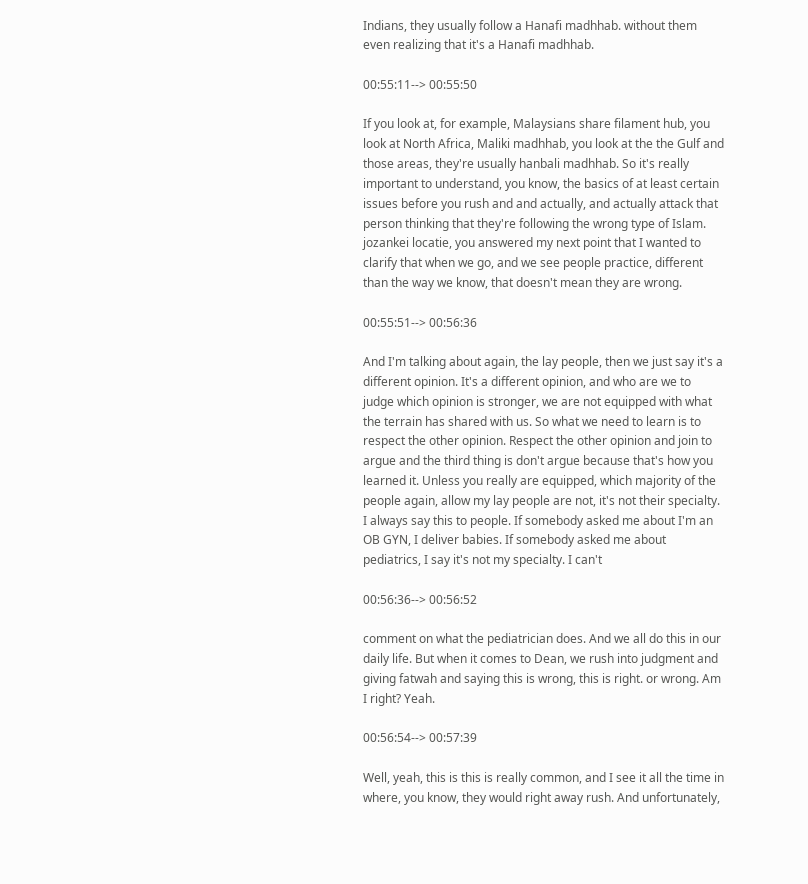Indians, they usually follow a Hanafi madhhab. without them even realizing that it's a Hanafi madhhab.

00:55:11--> 00:55:50

If you look at, for example, Malaysians share filament hub, you look at North Africa, Maliki madhhab, you look at the the Gulf and those areas, they're usually hanbali madhhab. So it's really important to understand, you know, the basics of at least certain issues before you rush and and actually, and actually attack that person thinking that they're following the wrong type of Islam. jozankei locatie, you answered my next point that I wanted to clarify that when we go, and we see people practice, different than the way we know, that doesn't mean they are wrong.

00:55:51--> 00:56:36

And I'm talking about again, the lay people, then we just say it's a different opinion. It's a different opinion, and who are we to judge which opinion is stronger, we are not equipped with what the terrain has shared with us. So what we need to learn is to respect the other opinion. Respect the other opinion and join to argue and the third thing is don't argue because that's how you learned it. Unless you really are equipped, which majority of the people again, allow my lay people are not, it's not their specialty. I always say this to people. If somebody asked me about I'm an OB GYN, I deliver babies. If somebody asked me about pediatrics, I say it's not my specialty. I can't

00:56:36--> 00:56:52

comment on what the pediatrician does. And we all do this in our daily life. But when it comes to Dean, we rush into judgment and giving fatwah and saying this is wrong, this is right. or wrong. Am I right? Yeah.

00:56:54--> 00:57:39

Well, yeah, this is this is really common, and I see it all the time in where, you know, they would right away rush. And unfortunately,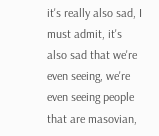it's really also sad, I must admit, it's also sad that we're even seeing, we're even seeing people that are masovian,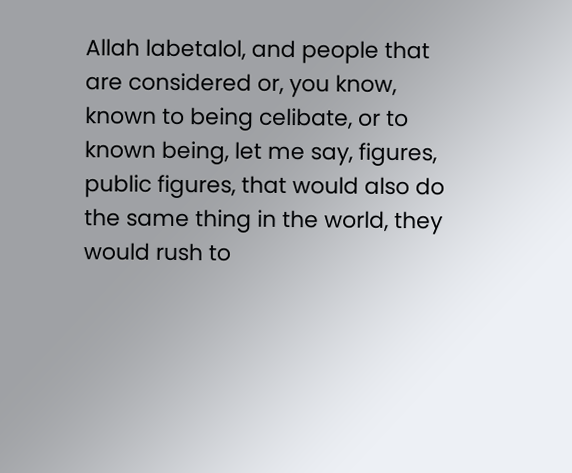Allah labetalol, and people that are considered or, you know, known to being celibate, or to known being, let me say, figures, public figures, that would also do the same thing in the world, they would rush to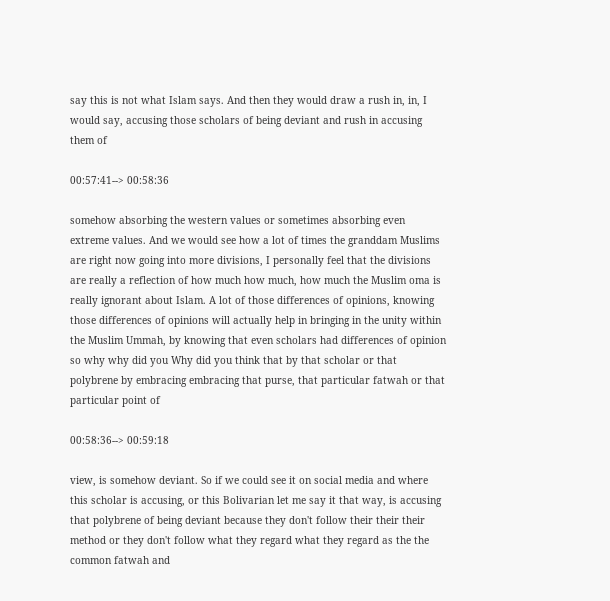say this is not what Islam says. And then they would draw a rush in, in, I would say, accusing those scholars of being deviant and rush in accusing them of

00:57:41--> 00:58:36

somehow absorbing the western values or sometimes absorbing even extreme values. And we would see how a lot of times the granddam Muslims are right now going into more divisions, I personally feel that the divisions are really a reflection of how much how much, how much the Muslim oma is really ignorant about Islam. A lot of those differences of opinions, knowing those differences of opinions will actually help in bringing in the unity within the Muslim Ummah, by knowing that even scholars had differences of opinion so why why did you Why did you think that by that scholar or that polybrene by embracing embracing that purse, that particular fatwah or that particular point of

00:58:36--> 00:59:18

view, is somehow deviant. So if we could see it on social media and where this scholar is accusing, or this Bolivarian let me say it that way, is accusing that polybrene of being deviant because they don't follow their their their method or they don't follow what they regard what they regard as the the common fatwah and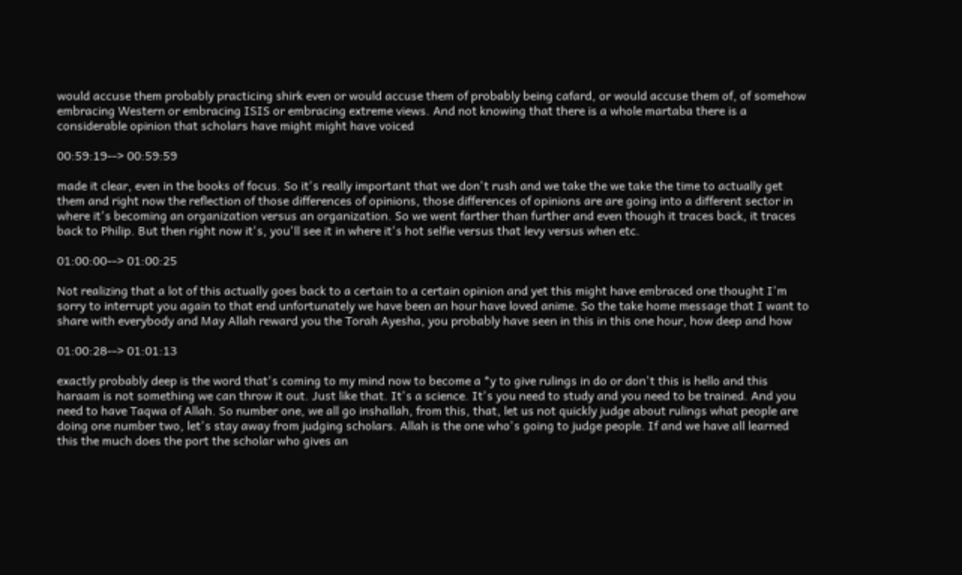would accuse them probably practicing shirk even or would accuse them of probably being cafard, or would accuse them of, of somehow embracing Western or embracing ISIS or embracing extreme views. And not knowing that there is a whole martaba there is a considerable opinion that scholars have might might have voiced

00:59:19--> 00:59:59

made it clear, even in the books of focus. So it's really important that we don't rush and we take the we take the time to actually get them and right now the reflection of those differences of opinions, those differences of opinions are are going into a different sector in where it's becoming an organization versus an organization. So we went farther than further and even though it traces back, it traces back to Philip. But then right now it's, you'll see it in where it's hot selfie versus that levy versus when etc.

01:00:00--> 01:00:25

Not realizing that a lot of this actually goes back to a certain to a certain opinion and yet this might have embraced one thought I'm sorry to interrupt you again to that end unfortunately we have been an hour have loved anime. So the take home message that I want to share with everybody and May Allah reward you the Torah Ayesha, you probably have seen in this in this one hour, how deep and how

01:00:28--> 01:01:13

exactly probably deep is the word that's coming to my mind now to become a *y to give rulings in do or don't this is hello and this haraam is not something we can throw it out. Just like that. It's a science. It's you need to study and you need to be trained. And you need to have Taqwa of Allah. So number one, we all go inshallah, from this, that, let us not quickly judge about rulings what people are doing one number two, let's stay away from judging scholars. Allah is the one who's going to judge people. If and we have all learned this the much does the port the scholar who gives an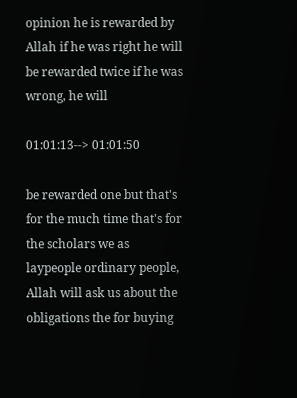opinion he is rewarded by Allah if he was right he will be rewarded twice if he was wrong, he will

01:01:13--> 01:01:50

be rewarded one but that's for the much time that's for the scholars we as laypeople ordinary people, Allah will ask us about the obligations the for buying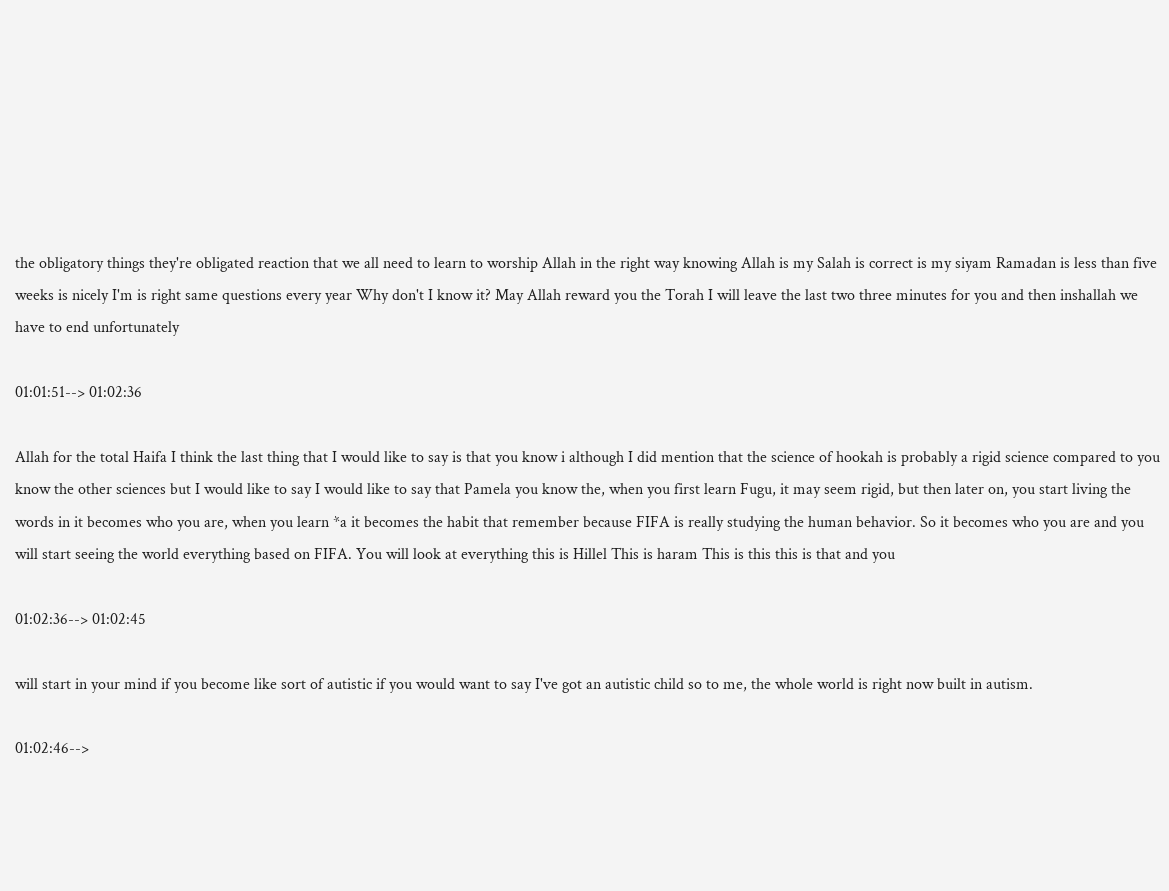the obligatory things they're obligated reaction that we all need to learn to worship Allah in the right way knowing Allah is my Salah is correct is my siyam Ramadan is less than five weeks is nicely I'm is right same questions every year Why don't I know it? May Allah reward you the Torah I will leave the last two three minutes for you and then inshallah we have to end unfortunately

01:01:51--> 01:02:36

Allah for the total Haifa I think the last thing that I would like to say is that you know i although I did mention that the science of hookah is probably a rigid science compared to you know the other sciences but I would like to say I would like to say that Pamela you know the, when you first learn Fugu, it may seem rigid, but then later on, you start living the words in it becomes who you are, when you learn *a it becomes the habit that remember because FIFA is really studying the human behavior. So it becomes who you are and you will start seeing the world everything based on FIFA. You will look at everything this is Hillel This is haram This is this this is that and you

01:02:36--> 01:02:45

will start in your mind if you become like sort of autistic if you would want to say I've got an autistic child so to me, the whole world is right now built in autism.

01:02:46-->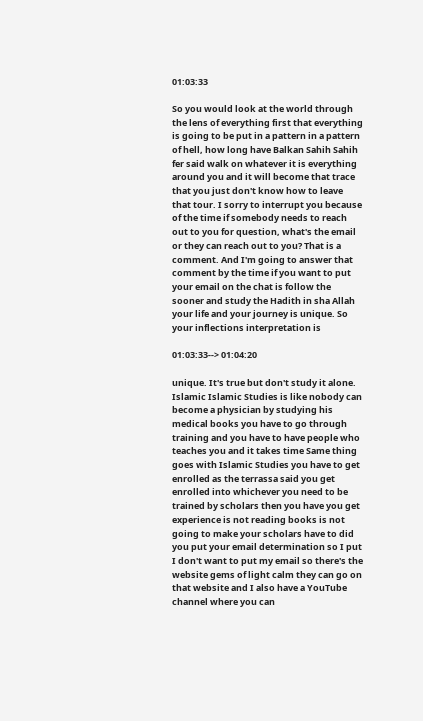01:03:33

So you would look at the world through the lens of everything first that everything is going to be put in a pattern in a pattern of hell, how long have Balkan Sahih Sahih fer said walk on whatever it is everything around you and it will become that trace that you just don't know how to leave that tour. I sorry to interrupt you because of the time if somebody needs to reach out to you for question, what's the email or they can reach out to you? That is a comment. And I'm going to answer that comment by the time if you want to put your email on the chat is follow the sooner and study the Hadith in sha Allah your life and your journey is unique. So your inflections interpretation is

01:03:33--> 01:04:20

unique. It's true but don't study it alone. Islamic Islamic Studies is like nobody can become a physician by studying his medical books you have to go through training and you have to have people who teaches you and it takes time Same thing goes with Islamic Studies you have to get enrolled as the terrassa said you get enrolled into whichever you need to be trained by scholars then you have you get experience is not reading books is not going to make your scholars have to did you put your email determination so I put I don't want to put my email so there's the website gems of light calm they can go on that website and I also have a YouTube channel where you can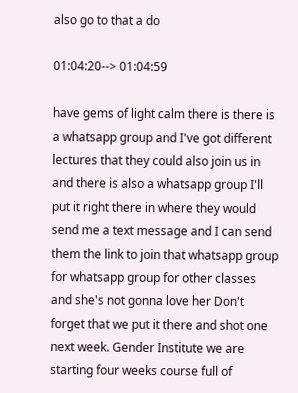also go to that a do

01:04:20--> 01:04:59

have gems of light calm there is there is a whatsapp group and I've got different lectures that they could also join us in and there is also a whatsapp group I'll put it right there in where they would send me a text message and I can send them the link to join that whatsapp group for whatsapp group for other classes and she's not gonna love her Don't forget that we put it there and shot one next week. Gender Institute we are starting four weeks course full of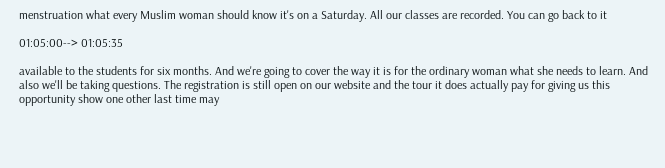menstruation what every Muslim woman should know it's on a Saturday. All our classes are recorded. You can go back to it

01:05:00--> 01:05:35

available to the students for six months. And we're going to cover the way it is for the ordinary woman what she needs to learn. And also we'll be taking questions. The registration is still open on our website and the tour it does actually pay for giving us this opportunity show one other last time may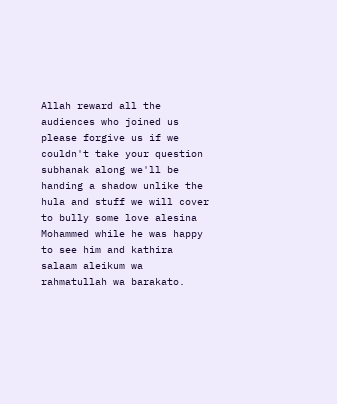Allah reward all the audiences who joined us please forgive us if we couldn't take your question subhanak along we'll be handing a shadow unlike the hula and stuff we will cover to bully some love alesina Mohammed while he was happy to see him and kathira salaam aleikum wa rahmatullah wa barakato.